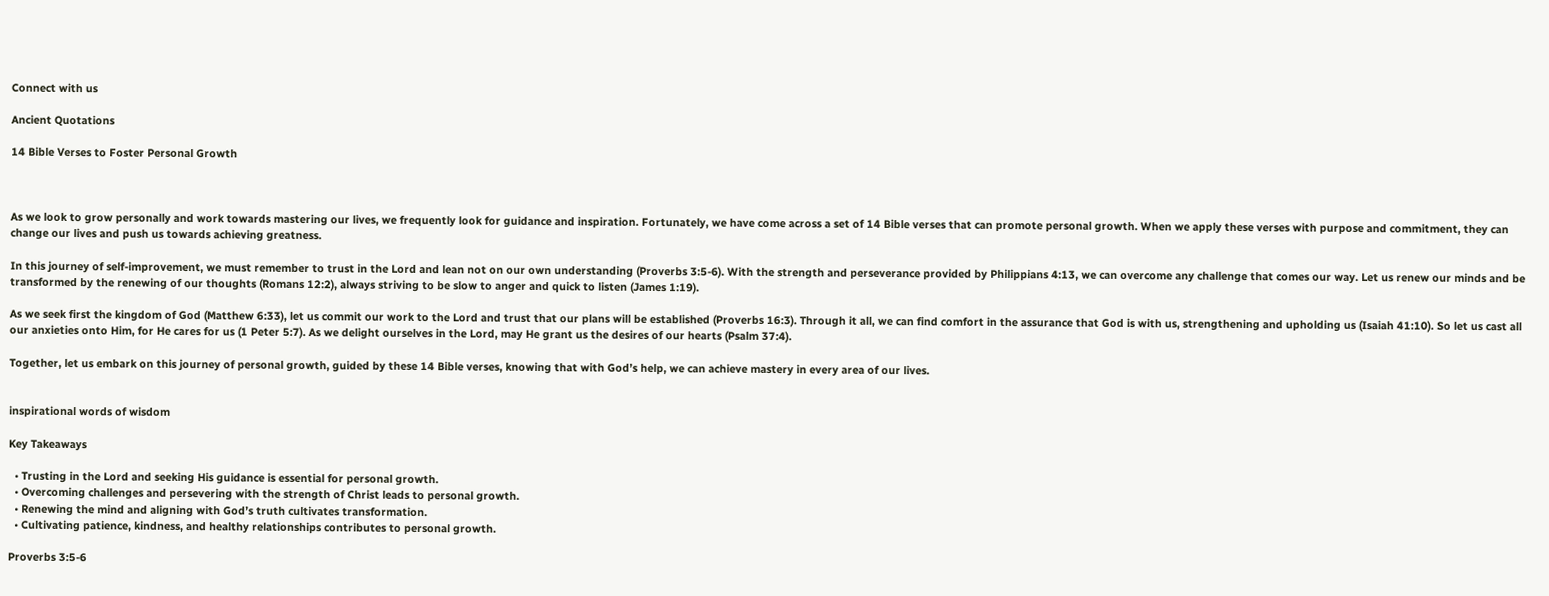Connect with us

Ancient Quotations

14 Bible Verses to Foster Personal Growth



As we look to grow personally and work towards mastering our lives, we frequently look for guidance and inspiration. Fortunately, we have come across a set of 14 Bible verses that can promote personal growth. When we apply these verses with purpose and commitment, they can change our lives and push us towards achieving greatness.

In this journey of self-improvement, we must remember to trust in the Lord and lean not on our own understanding (Proverbs 3:5-6). With the strength and perseverance provided by Philippians 4:13, we can overcome any challenge that comes our way. Let us renew our minds and be transformed by the renewing of our thoughts (Romans 12:2), always striving to be slow to anger and quick to listen (James 1:19).

As we seek first the kingdom of God (Matthew 6:33), let us commit our work to the Lord and trust that our plans will be established (Proverbs 16:3). Through it all, we can find comfort in the assurance that God is with us, strengthening and upholding us (Isaiah 41:10). So let us cast all our anxieties onto Him, for He cares for us (1 Peter 5:7). As we delight ourselves in the Lord, may He grant us the desires of our hearts (Psalm 37:4).

Together, let us embark on this journey of personal growth, guided by these 14 Bible verses, knowing that with God’s help, we can achieve mastery in every area of our lives.


inspirational words of wisdom

Key Takeaways

  • Trusting in the Lord and seeking His guidance is essential for personal growth.
  • Overcoming challenges and persevering with the strength of Christ leads to personal growth.
  • Renewing the mind and aligning with God’s truth cultivates transformation.
  • Cultivating patience, kindness, and healthy relationships contributes to personal growth.

Proverbs 3:5-6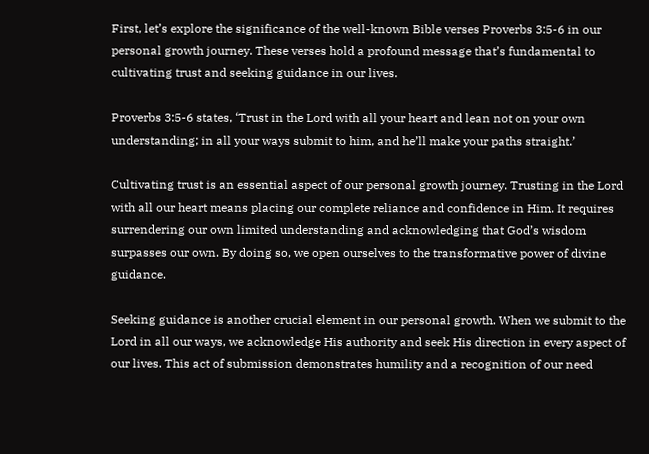First, let’s explore the significance of the well-known Bible verses Proverbs 3:5-6 in our personal growth journey. These verses hold a profound message that’s fundamental to cultivating trust and seeking guidance in our lives.

Proverbs 3:5-6 states, ‘Trust in the Lord with all your heart and lean not on your own understanding; in all your ways submit to him, and he’ll make your paths straight.’

Cultivating trust is an essential aspect of our personal growth journey. Trusting in the Lord with all our heart means placing our complete reliance and confidence in Him. It requires surrendering our own limited understanding and acknowledging that God’s wisdom surpasses our own. By doing so, we open ourselves to the transformative power of divine guidance.

Seeking guidance is another crucial element in our personal growth. When we submit to the Lord in all our ways, we acknowledge His authority and seek His direction in every aspect of our lives. This act of submission demonstrates humility and a recognition of our need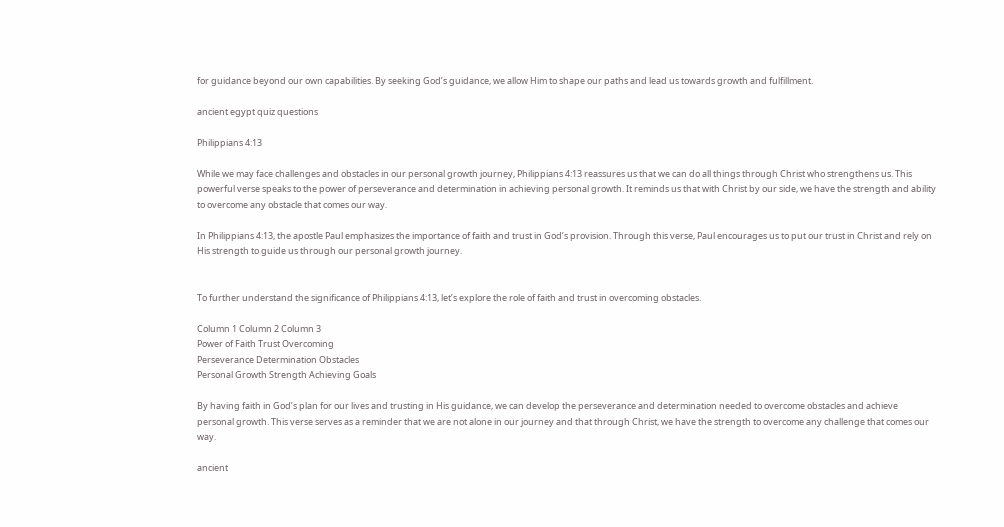for guidance beyond our own capabilities. By seeking God’s guidance, we allow Him to shape our paths and lead us towards growth and fulfillment.

ancient egypt quiz questions

Philippians 4:13

While we may face challenges and obstacles in our personal growth journey, Philippians 4:13 reassures us that we can do all things through Christ who strengthens us. This powerful verse speaks to the power of perseverance and determination in achieving personal growth. It reminds us that with Christ by our side, we have the strength and ability to overcome any obstacle that comes our way.

In Philippians 4:13, the apostle Paul emphasizes the importance of faith and trust in God’s provision. Through this verse, Paul encourages us to put our trust in Christ and rely on His strength to guide us through our personal growth journey.


To further understand the significance of Philippians 4:13, let’s explore the role of faith and trust in overcoming obstacles.

Column 1 Column 2 Column 3
Power of Faith Trust Overcoming
Perseverance Determination Obstacles
Personal Growth Strength Achieving Goals

By having faith in God’s plan for our lives and trusting in His guidance, we can develop the perseverance and determination needed to overcome obstacles and achieve personal growth. This verse serves as a reminder that we are not alone in our journey and that through Christ, we have the strength to overcome any challenge that comes our way.

ancient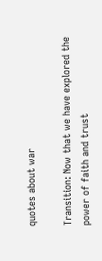quotes about war

Transition: Now that we have explored the power of faith and trust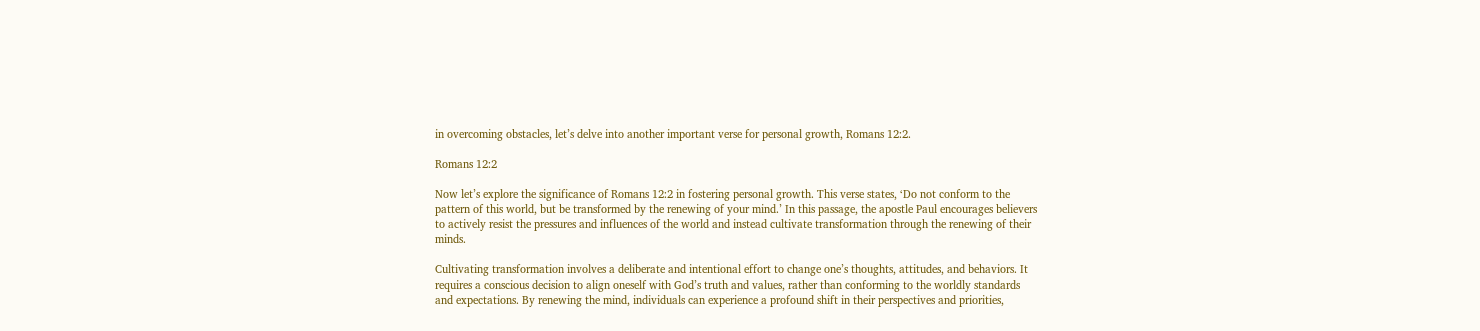in overcoming obstacles, let’s delve into another important verse for personal growth, Romans 12:2.

Romans 12:2

Now let’s explore the significance of Romans 12:2 in fostering personal growth. This verse states, ‘Do not conform to the pattern of this world, but be transformed by the renewing of your mind.’ In this passage, the apostle Paul encourages believers to actively resist the pressures and influences of the world and instead cultivate transformation through the renewing of their minds.

Cultivating transformation involves a deliberate and intentional effort to change one’s thoughts, attitudes, and behaviors. It requires a conscious decision to align oneself with God’s truth and values, rather than conforming to the worldly standards and expectations. By renewing the mind, individuals can experience a profound shift in their perspectives and priorities,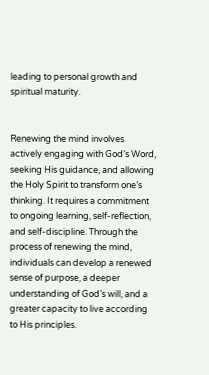leading to personal growth and spiritual maturity.


Renewing the mind involves actively engaging with God’s Word, seeking His guidance, and allowing the Holy Spirit to transform one’s thinking. It requires a commitment to ongoing learning, self-reflection, and self-discipline. Through the process of renewing the mind, individuals can develop a renewed sense of purpose, a deeper understanding of God’s will, and a greater capacity to live according to His principles.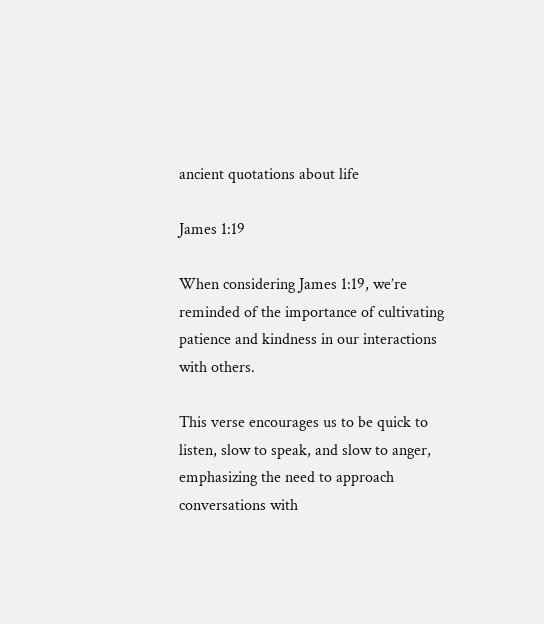ancient quotations about life

James 1:19

When considering James 1:19, we’re reminded of the importance of cultivating patience and kindness in our interactions with others.

This verse encourages us to be quick to listen, slow to speak, and slow to anger, emphasizing the need to approach conversations with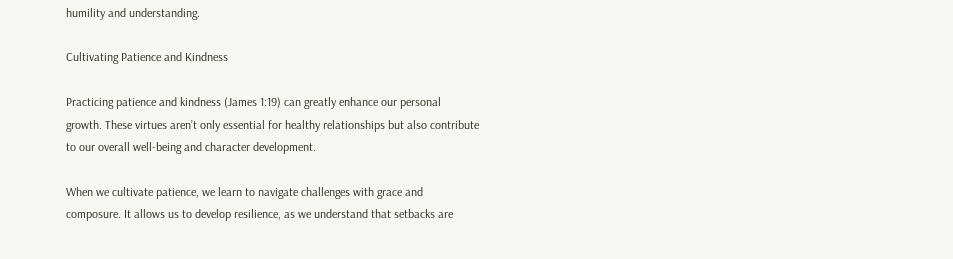humility and understanding.

Cultivating Patience and Kindness

Practicing patience and kindness (James 1:19) can greatly enhance our personal growth. These virtues aren’t only essential for healthy relationships but also contribute to our overall well-being and character development.

When we cultivate patience, we learn to navigate challenges with grace and composure. It allows us to develop resilience, as we understand that setbacks are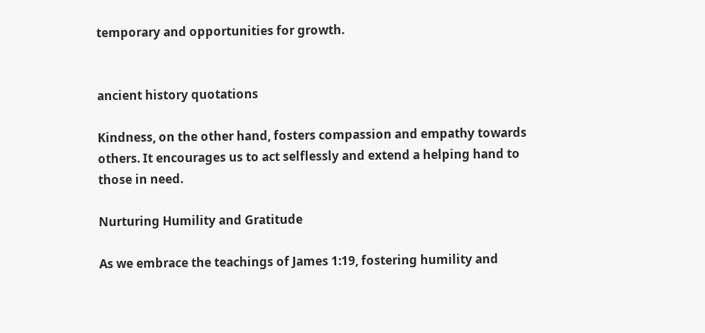temporary and opportunities for growth.


ancient history quotations

Kindness, on the other hand, fosters compassion and empathy towards others. It encourages us to act selflessly and extend a helping hand to those in need.

Nurturing Humility and Gratitude

As we embrace the teachings of James 1:19, fostering humility and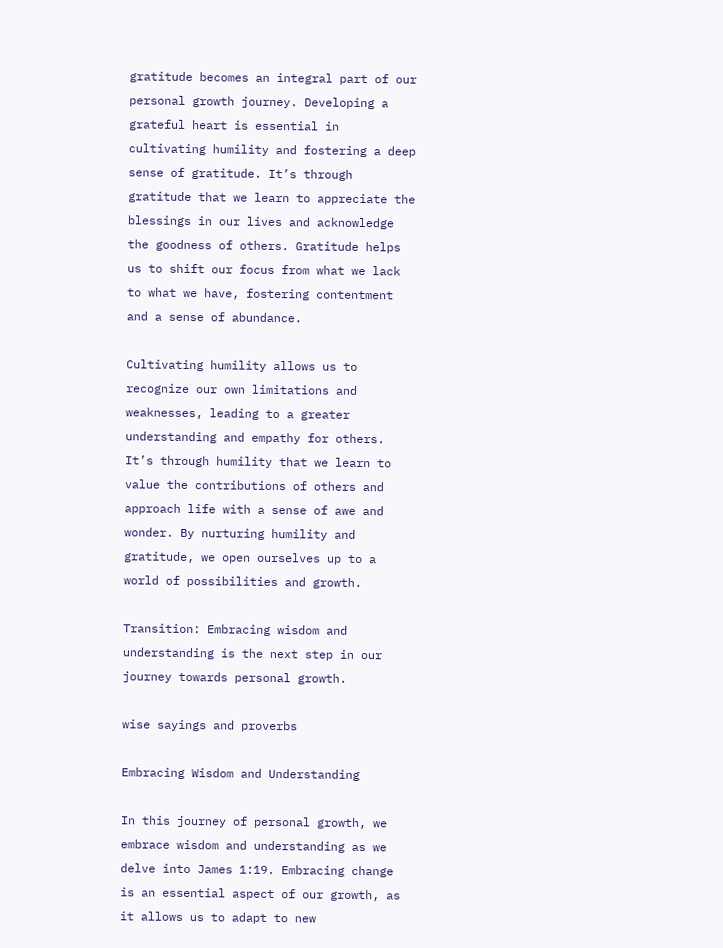gratitude becomes an integral part of our personal growth journey. Developing a grateful heart is essential in cultivating humility and fostering a deep sense of gratitude. It’s through gratitude that we learn to appreciate the blessings in our lives and acknowledge the goodness of others. Gratitude helps us to shift our focus from what we lack to what we have, fostering contentment and a sense of abundance.

Cultivating humility allows us to recognize our own limitations and weaknesses, leading to a greater understanding and empathy for others. It’s through humility that we learn to value the contributions of others and approach life with a sense of awe and wonder. By nurturing humility and gratitude, we open ourselves up to a world of possibilities and growth.

Transition: Embracing wisdom and understanding is the next step in our journey towards personal growth.

wise sayings and proverbs

Embracing Wisdom and Understanding

In this journey of personal growth, we embrace wisdom and understanding as we delve into James 1:19. Embracing change is an essential aspect of our growth, as it allows us to adapt to new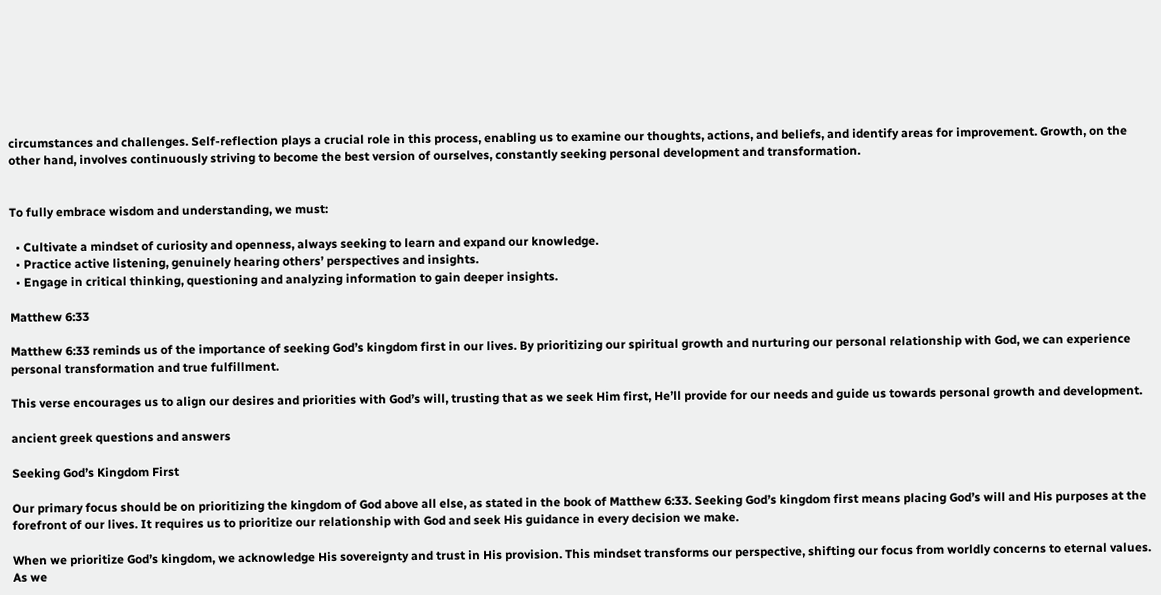circumstances and challenges. Self-reflection plays a crucial role in this process, enabling us to examine our thoughts, actions, and beliefs, and identify areas for improvement. Growth, on the other hand, involves continuously striving to become the best version of ourselves, constantly seeking personal development and transformation.


To fully embrace wisdom and understanding, we must:

  • Cultivate a mindset of curiosity and openness, always seeking to learn and expand our knowledge.
  • Practice active listening, genuinely hearing others’ perspectives and insights.
  • Engage in critical thinking, questioning and analyzing information to gain deeper insights.

Matthew 6:33

Matthew 6:33 reminds us of the importance of seeking God’s kingdom first in our lives. By prioritizing our spiritual growth and nurturing our personal relationship with God, we can experience personal transformation and true fulfillment.

This verse encourages us to align our desires and priorities with God’s will, trusting that as we seek Him first, He’ll provide for our needs and guide us towards personal growth and development.

ancient greek questions and answers

Seeking God’s Kingdom First

Our primary focus should be on prioritizing the kingdom of God above all else, as stated in the book of Matthew 6:33. Seeking God’s kingdom first means placing God’s will and His purposes at the forefront of our lives. It requires us to prioritize our relationship with God and seek His guidance in every decision we make.

When we prioritize God’s kingdom, we acknowledge His sovereignty and trust in His provision. This mindset transforms our perspective, shifting our focus from worldly concerns to eternal values. As we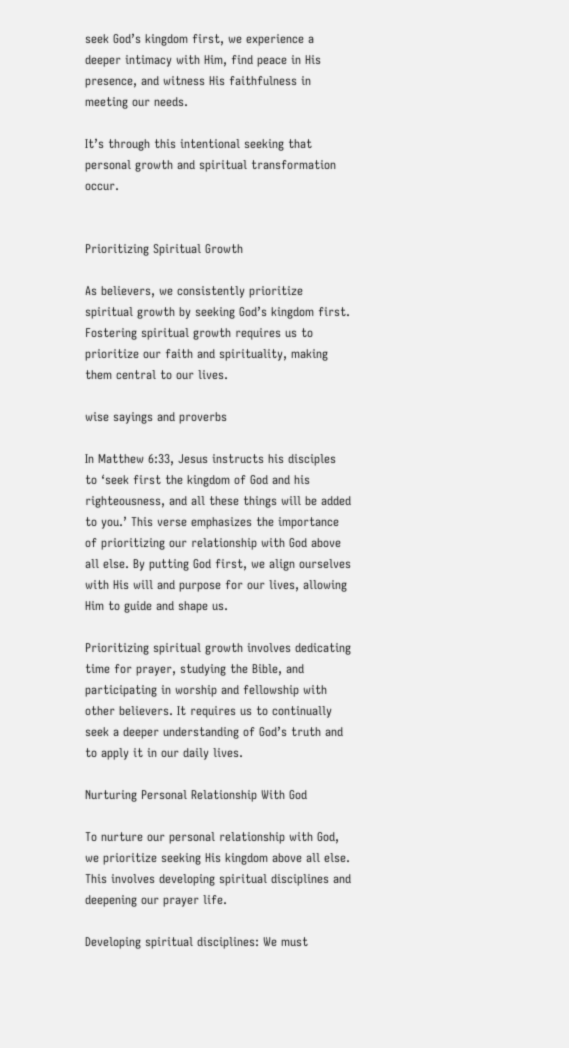seek God’s kingdom first, we experience a deeper intimacy with Him, find peace in His presence, and witness His faithfulness in meeting our needs.

It’s through this intentional seeking that personal growth and spiritual transformation occur.


Prioritizing Spiritual Growth

As believers, we consistently prioritize spiritual growth by seeking God’s kingdom first. Fostering spiritual growth requires us to prioritize our faith and spirituality, making them central to our lives.

wise sayings and proverbs

In Matthew 6:33, Jesus instructs his disciples to ‘seek first the kingdom of God and his righteousness, and all these things will be added to you.’ This verse emphasizes the importance of prioritizing our relationship with God above all else. By putting God first, we align ourselves with His will and purpose for our lives, allowing Him to guide and shape us.

Prioritizing spiritual growth involves dedicating time for prayer, studying the Bible, and participating in worship and fellowship with other believers. It requires us to continually seek a deeper understanding of God’s truth and to apply it in our daily lives.

Nurturing Personal Relationship With God

To nurture our personal relationship with God, we prioritize seeking His kingdom above all else. This involves developing spiritual disciplines and deepening our prayer life.

Developing spiritual disciplines: We must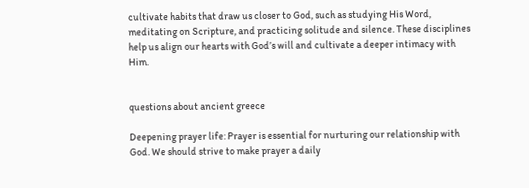cultivate habits that draw us closer to God, such as studying His Word, meditating on Scripture, and practicing solitude and silence. These disciplines help us align our hearts with God’s will and cultivate a deeper intimacy with Him.


questions about ancient greece

Deepening prayer life: Prayer is essential for nurturing our relationship with God. We should strive to make prayer a daily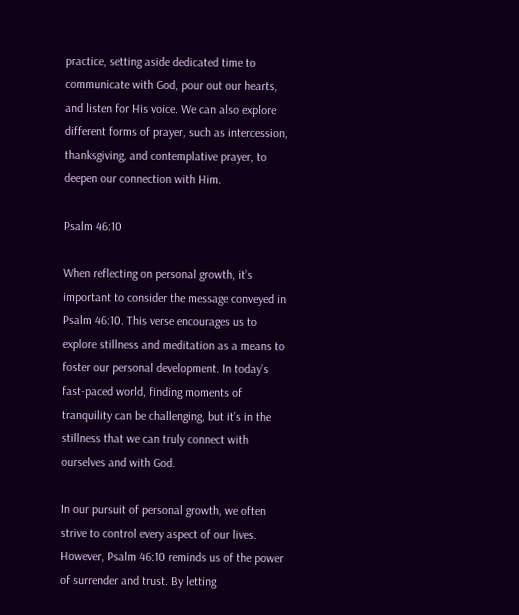practice, setting aside dedicated time to communicate with God, pour out our hearts, and listen for His voice. We can also explore different forms of prayer, such as intercession, thanksgiving, and contemplative prayer, to deepen our connection with Him.

Psalm 46:10

When reflecting on personal growth, it’s important to consider the message conveyed in Psalm 46:10. This verse encourages us to explore stillness and meditation as a means to foster our personal development. In today’s fast-paced world, finding moments of tranquility can be challenging, but it’s in the stillness that we can truly connect with ourselves and with God.

In our pursuit of personal growth, we often strive to control every aspect of our lives. However, Psalm 46:10 reminds us of the power of surrender and trust. By letting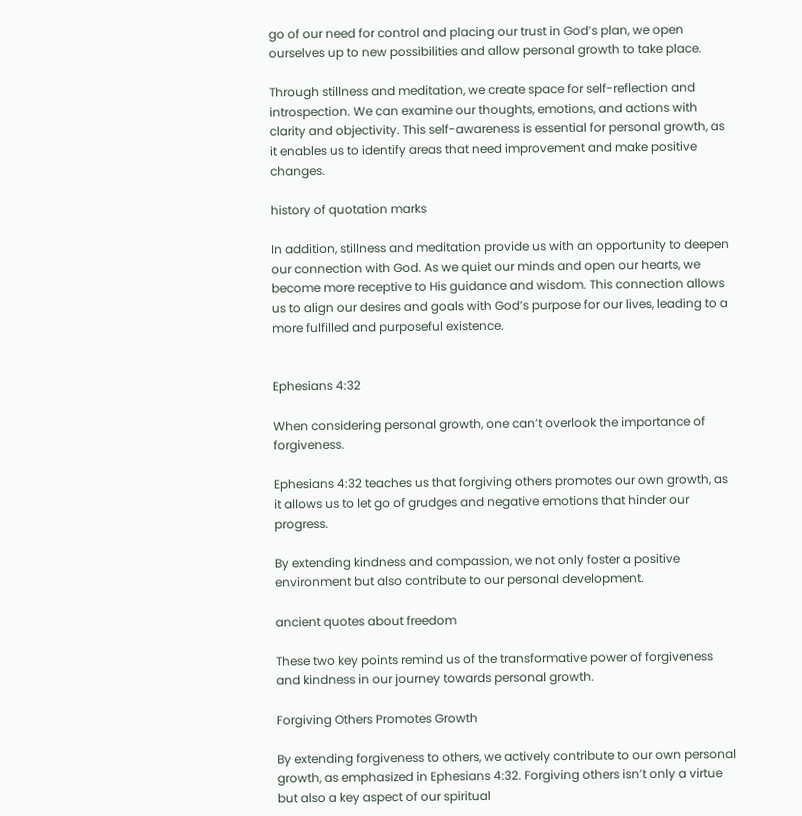go of our need for control and placing our trust in God’s plan, we open ourselves up to new possibilities and allow personal growth to take place.

Through stillness and meditation, we create space for self-reflection and introspection. We can examine our thoughts, emotions, and actions with clarity and objectivity. This self-awareness is essential for personal growth, as it enables us to identify areas that need improvement and make positive changes.

history of quotation marks

In addition, stillness and meditation provide us with an opportunity to deepen our connection with God. As we quiet our minds and open our hearts, we become more receptive to His guidance and wisdom. This connection allows us to align our desires and goals with God’s purpose for our lives, leading to a more fulfilled and purposeful existence.


Ephesians 4:32

When considering personal growth, one can’t overlook the importance of forgiveness.

Ephesians 4:32 teaches us that forgiving others promotes our own growth, as it allows us to let go of grudges and negative emotions that hinder our progress.

By extending kindness and compassion, we not only foster a positive environment but also contribute to our personal development.

ancient quotes about freedom

These two key points remind us of the transformative power of forgiveness and kindness in our journey towards personal growth.

Forgiving Others Promotes Growth

By extending forgiveness to others, we actively contribute to our own personal growth, as emphasized in Ephesians 4:32. Forgiving others isn’t only a virtue but also a key aspect of our spiritual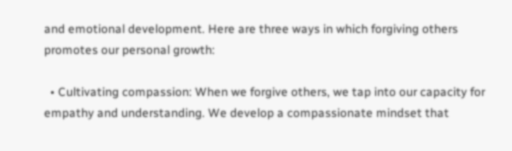and emotional development. Here are three ways in which forgiving others promotes our personal growth:

  • Cultivating compassion: When we forgive others, we tap into our capacity for empathy and understanding. We develop a compassionate mindset that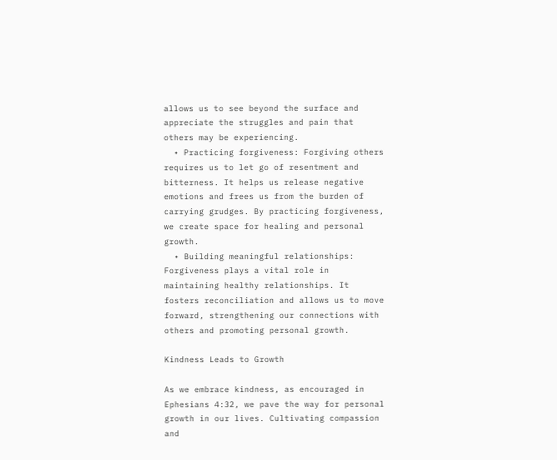allows us to see beyond the surface and appreciate the struggles and pain that others may be experiencing.
  • Practicing forgiveness: Forgiving others requires us to let go of resentment and bitterness. It helps us release negative emotions and frees us from the burden of carrying grudges. By practicing forgiveness, we create space for healing and personal growth.
  • Building meaningful relationships: Forgiveness plays a vital role in maintaining healthy relationships. It fosters reconciliation and allows us to move forward, strengthening our connections with others and promoting personal growth.

Kindness Leads to Growth

As we embrace kindness, as encouraged in Ephesians 4:32, we pave the way for personal growth in our lives. Cultivating compassion and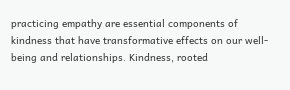practicing empathy are essential components of kindness that have transformative effects on our well-being and relationships. Kindness, rooted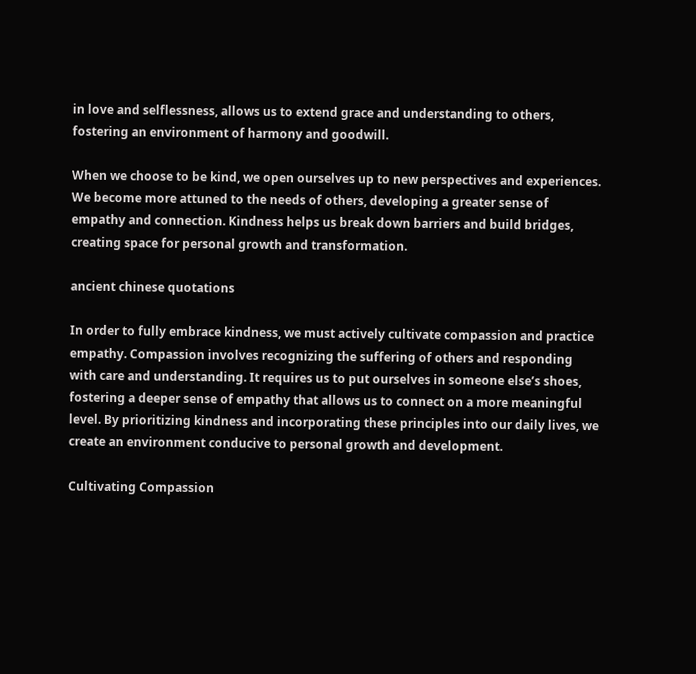in love and selflessness, allows us to extend grace and understanding to others, fostering an environment of harmony and goodwill.

When we choose to be kind, we open ourselves up to new perspectives and experiences. We become more attuned to the needs of others, developing a greater sense of empathy and connection. Kindness helps us break down barriers and build bridges, creating space for personal growth and transformation.

ancient chinese quotations

In order to fully embrace kindness, we must actively cultivate compassion and practice empathy. Compassion involves recognizing the suffering of others and responding with care and understanding. It requires us to put ourselves in someone else’s shoes, fostering a deeper sense of empathy that allows us to connect on a more meaningful level. By prioritizing kindness and incorporating these principles into our daily lives, we create an environment conducive to personal growth and development.

Cultivating Compassion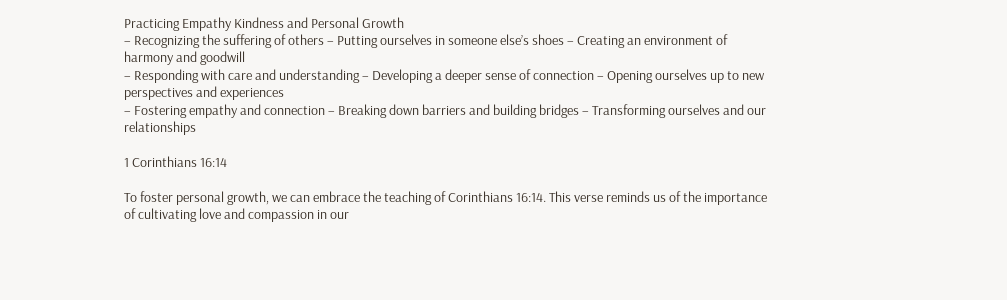Practicing Empathy Kindness and Personal Growth
– Recognizing the suffering of others – Putting ourselves in someone else’s shoes – Creating an environment of harmony and goodwill
– Responding with care and understanding – Developing a deeper sense of connection – Opening ourselves up to new perspectives and experiences
– Fostering empathy and connection – Breaking down barriers and building bridges – Transforming ourselves and our relationships

1 Corinthians 16:14

To foster personal growth, we can embrace the teaching of Corinthians 16:14. This verse reminds us of the importance of cultivating love and compassion in our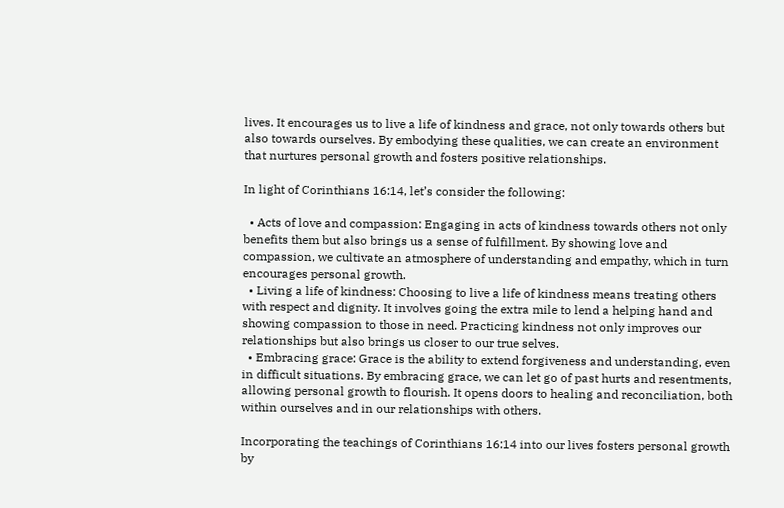lives. It encourages us to live a life of kindness and grace, not only towards others but also towards ourselves. By embodying these qualities, we can create an environment that nurtures personal growth and fosters positive relationships.

In light of Corinthians 16:14, let’s consider the following:

  • Acts of love and compassion: Engaging in acts of kindness towards others not only benefits them but also brings us a sense of fulfillment. By showing love and compassion, we cultivate an atmosphere of understanding and empathy, which in turn encourages personal growth.
  • Living a life of kindness: Choosing to live a life of kindness means treating others with respect and dignity. It involves going the extra mile to lend a helping hand and showing compassion to those in need. Practicing kindness not only improves our relationships but also brings us closer to our true selves.
  • Embracing grace: Grace is the ability to extend forgiveness and understanding, even in difficult situations. By embracing grace, we can let go of past hurts and resentments, allowing personal growth to flourish. It opens doors to healing and reconciliation, both within ourselves and in our relationships with others.

Incorporating the teachings of Corinthians 16:14 into our lives fosters personal growth by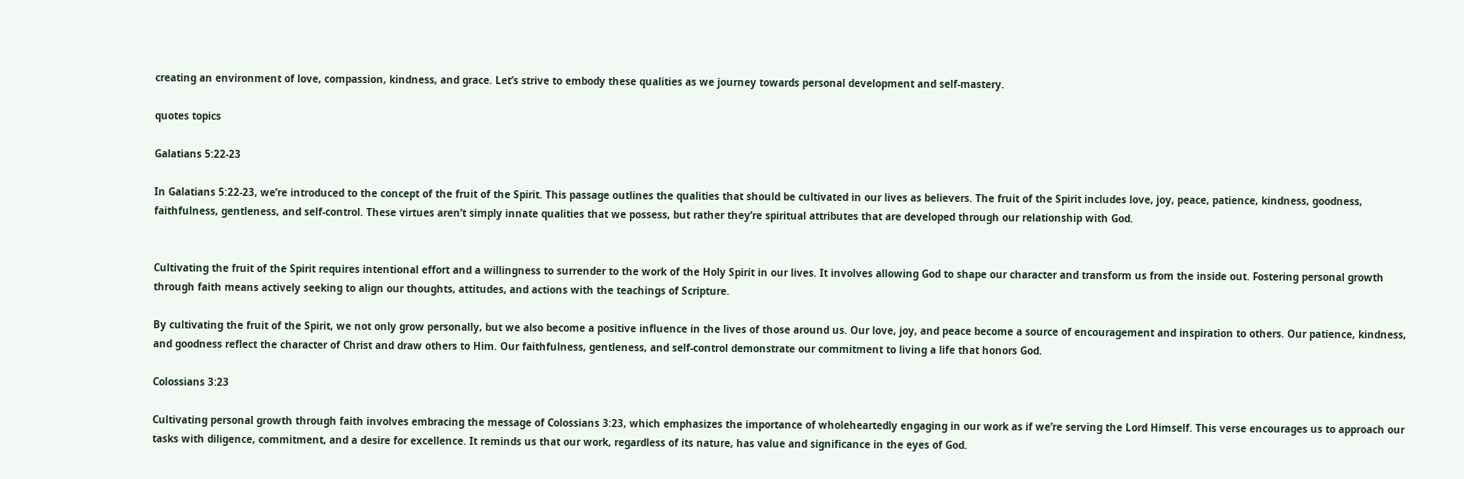creating an environment of love, compassion, kindness, and grace. Let’s strive to embody these qualities as we journey towards personal development and self-mastery.

quotes topics

Galatians 5:22-23

In Galatians 5:22-23, we’re introduced to the concept of the fruit of the Spirit. This passage outlines the qualities that should be cultivated in our lives as believers. The fruit of the Spirit includes love, joy, peace, patience, kindness, goodness, faithfulness, gentleness, and self-control. These virtues aren’t simply innate qualities that we possess, but rather they’re spiritual attributes that are developed through our relationship with God.


Cultivating the fruit of the Spirit requires intentional effort and a willingness to surrender to the work of the Holy Spirit in our lives. It involves allowing God to shape our character and transform us from the inside out. Fostering personal growth through faith means actively seeking to align our thoughts, attitudes, and actions with the teachings of Scripture.

By cultivating the fruit of the Spirit, we not only grow personally, but we also become a positive influence in the lives of those around us. Our love, joy, and peace become a source of encouragement and inspiration to others. Our patience, kindness, and goodness reflect the character of Christ and draw others to Him. Our faithfulness, gentleness, and self-control demonstrate our commitment to living a life that honors God.

Colossians 3:23

Cultivating personal growth through faith involves embracing the message of Colossians 3:23, which emphasizes the importance of wholeheartedly engaging in our work as if we’re serving the Lord Himself. This verse encourages us to approach our tasks with diligence, commitment, and a desire for excellence. It reminds us that our work, regardless of its nature, has value and significance in the eyes of God.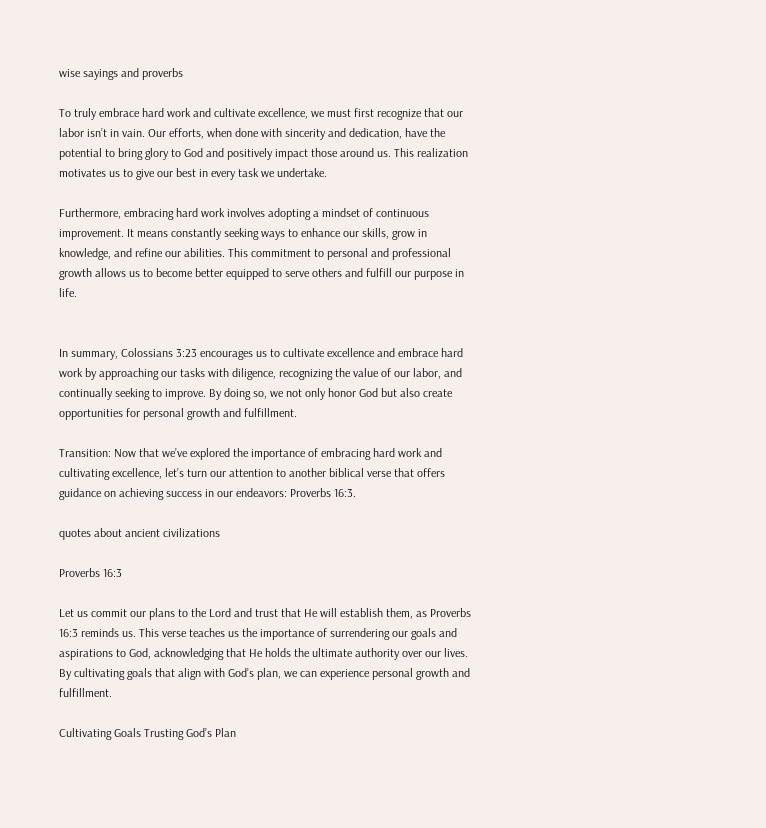wise sayings and proverbs

To truly embrace hard work and cultivate excellence, we must first recognize that our labor isn’t in vain. Our efforts, when done with sincerity and dedication, have the potential to bring glory to God and positively impact those around us. This realization motivates us to give our best in every task we undertake.

Furthermore, embracing hard work involves adopting a mindset of continuous improvement. It means constantly seeking ways to enhance our skills, grow in knowledge, and refine our abilities. This commitment to personal and professional growth allows us to become better equipped to serve others and fulfill our purpose in life.


In summary, Colossians 3:23 encourages us to cultivate excellence and embrace hard work by approaching our tasks with diligence, recognizing the value of our labor, and continually seeking to improve. By doing so, we not only honor God but also create opportunities for personal growth and fulfillment.

Transition: Now that we’ve explored the importance of embracing hard work and cultivating excellence, let’s turn our attention to another biblical verse that offers guidance on achieving success in our endeavors: Proverbs 16:3.

quotes about ancient civilizations

Proverbs 16:3

Let us commit our plans to the Lord and trust that He will establish them, as Proverbs 16:3 reminds us. This verse teaches us the importance of surrendering our goals and aspirations to God, acknowledging that He holds the ultimate authority over our lives. By cultivating goals that align with God’s plan, we can experience personal growth and fulfillment.

Cultivating Goals Trusting God’s Plan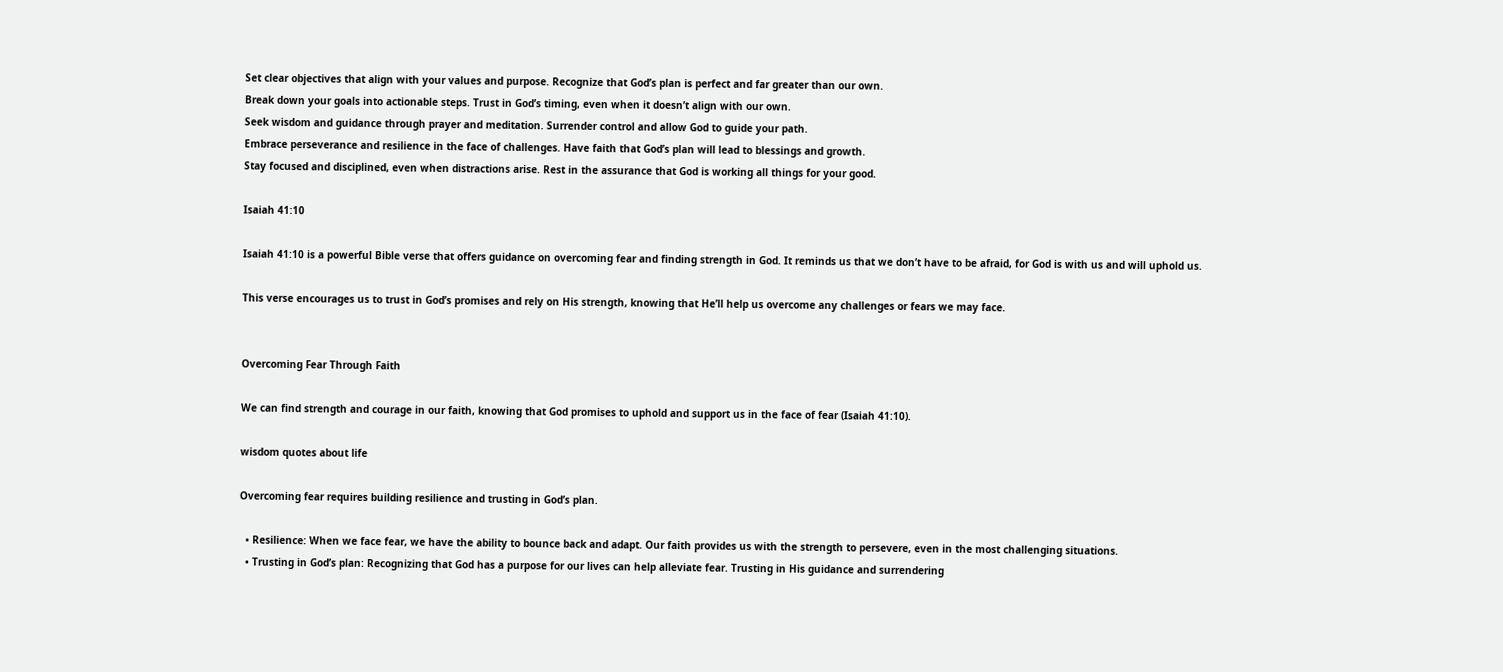Set clear objectives that align with your values and purpose. Recognize that God’s plan is perfect and far greater than our own.
Break down your goals into actionable steps. Trust in God’s timing, even when it doesn’t align with our own.
Seek wisdom and guidance through prayer and meditation. Surrender control and allow God to guide your path.
Embrace perseverance and resilience in the face of challenges. Have faith that God’s plan will lead to blessings and growth.
Stay focused and disciplined, even when distractions arise. Rest in the assurance that God is working all things for your good.

Isaiah 41:10

Isaiah 41:10 is a powerful Bible verse that offers guidance on overcoming fear and finding strength in God. It reminds us that we don’t have to be afraid, for God is with us and will uphold us.

This verse encourages us to trust in God’s promises and rely on His strength, knowing that He’ll help us overcome any challenges or fears we may face.


Overcoming Fear Through Faith

We can find strength and courage in our faith, knowing that God promises to uphold and support us in the face of fear (Isaiah 41:10).

wisdom quotes about life

Overcoming fear requires building resilience and trusting in God’s plan.

  • Resilience: When we face fear, we have the ability to bounce back and adapt. Our faith provides us with the strength to persevere, even in the most challenging situations.
  • Trusting in God’s plan: Recognizing that God has a purpose for our lives can help alleviate fear. Trusting in His guidance and surrendering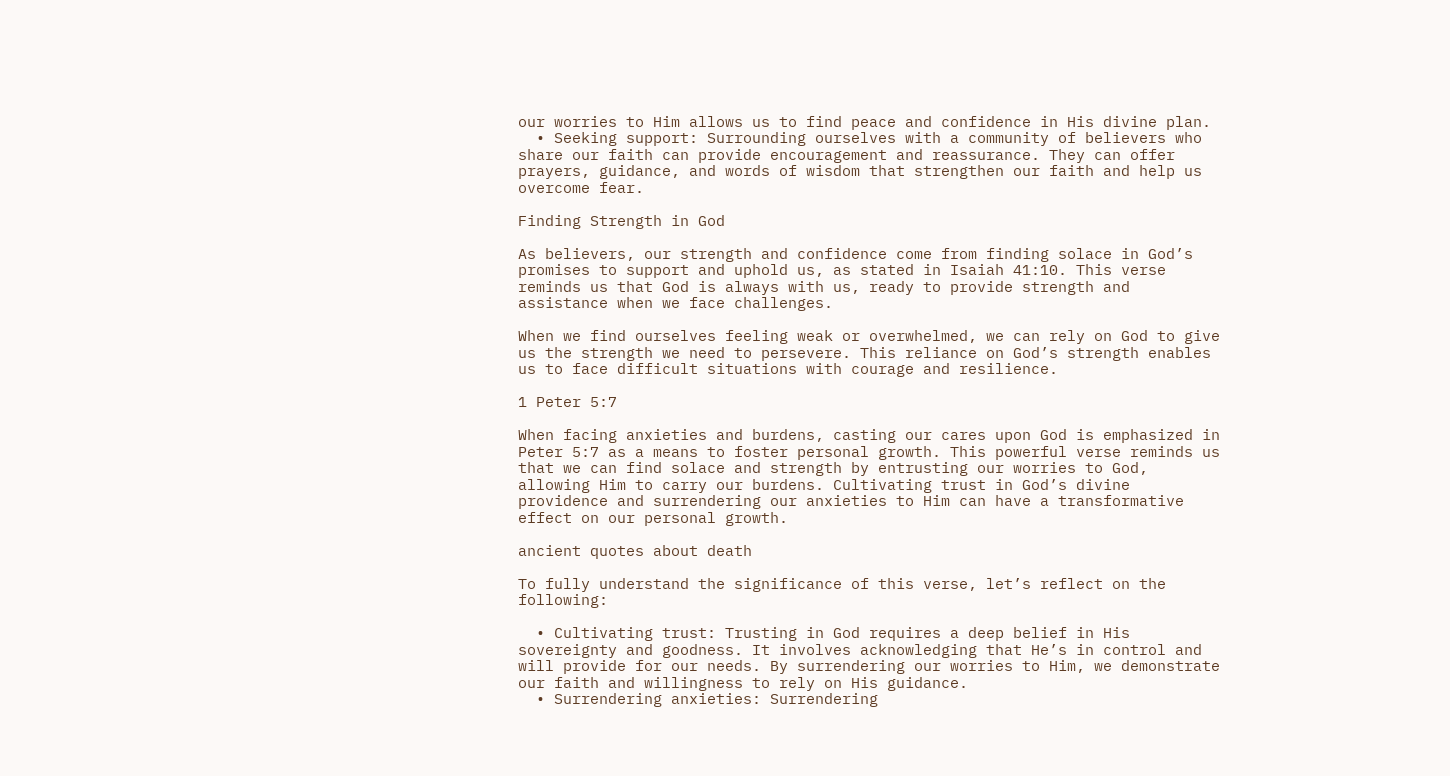our worries to Him allows us to find peace and confidence in His divine plan.
  • Seeking support: Surrounding ourselves with a community of believers who share our faith can provide encouragement and reassurance. They can offer prayers, guidance, and words of wisdom that strengthen our faith and help us overcome fear.

Finding Strength in God

As believers, our strength and confidence come from finding solace in God’s promises to support and uphold us, as stated in Isaiah 41:10. This verse reminds us that God is always with us, ready to provide strength and assistance when we face challenges.

When we find ourselves feeling weak or overwhelmed, we can rely on God to give us the strength we need to persevere. This reliance on God’s strength enables us to face difficult situations with courage and resilience.

1 Peter 5:7

When facing anxieties and burdens, casting our cares upon God is emphasized in Peter 5:7 as a means to foster personal growth. This powerful verse reminds us that we can find solace and strength by entrusting our worries to God, allowing Him to carry our burdens. Cultivating trust in God’s divine providence and surrendering our anxieties to Him can have a transformative effect on our personal growth.

ancient quotes about death

To fully understand the significance of this verse, let’s reflect on the following:

  • Cultivating trust: Trusting in God requires a deep belief in His sovereignty and goodness. It involves acknowledging that He’s in control and will provide for our needs. By surrendering our worries to Him, we demonstrate our faith and willingness to rely on His guidance.
  • Surrendering anxieties: Surrendering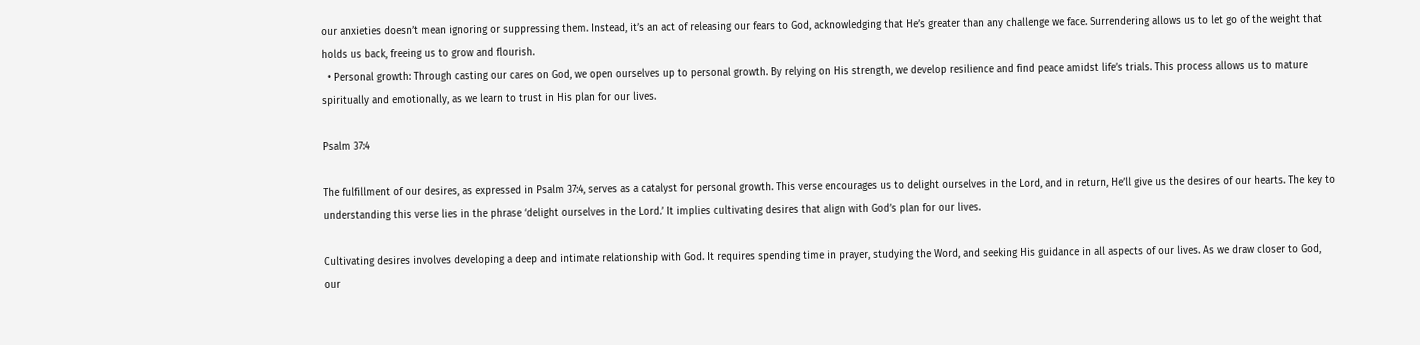our anxieties doesn’t mean ignoring or suppressing them. Instead, it’s an act of releasing our fears to God, acknowledging that He’s greater than any challenge we face. Surrendering allows us to let go of the weight that holds us back, freeing us to grow and flourish.
  • Personal growth: Through casting our cares on God, we open ourselves up to personal growth. By relying on His strength, we develop resilience and find peace amidst life’s trials. This process allows us to mature spiritually and emotionally, as we learn to trust in His plan for our lives.

Psalm 37:4

The fulfillment of our desires, as expressed in Psalm 37:4, serves as a catalyst for personal growth. This verse encourages us to delight ourselves in the Lord, and in return, He’ll give us the desires of our hearts. The key to understanding this verse lies in the phrase ‘delight ourselves in the Lord.’ It implies cultivating desires that align with God’s plan for our lives.

Cultivating desires involves developing a deep and intimate relationship with God. It requires spending time in prayer, studying the Word, and seeking His guidance in all aspects of our lives. As we draw closer to God, our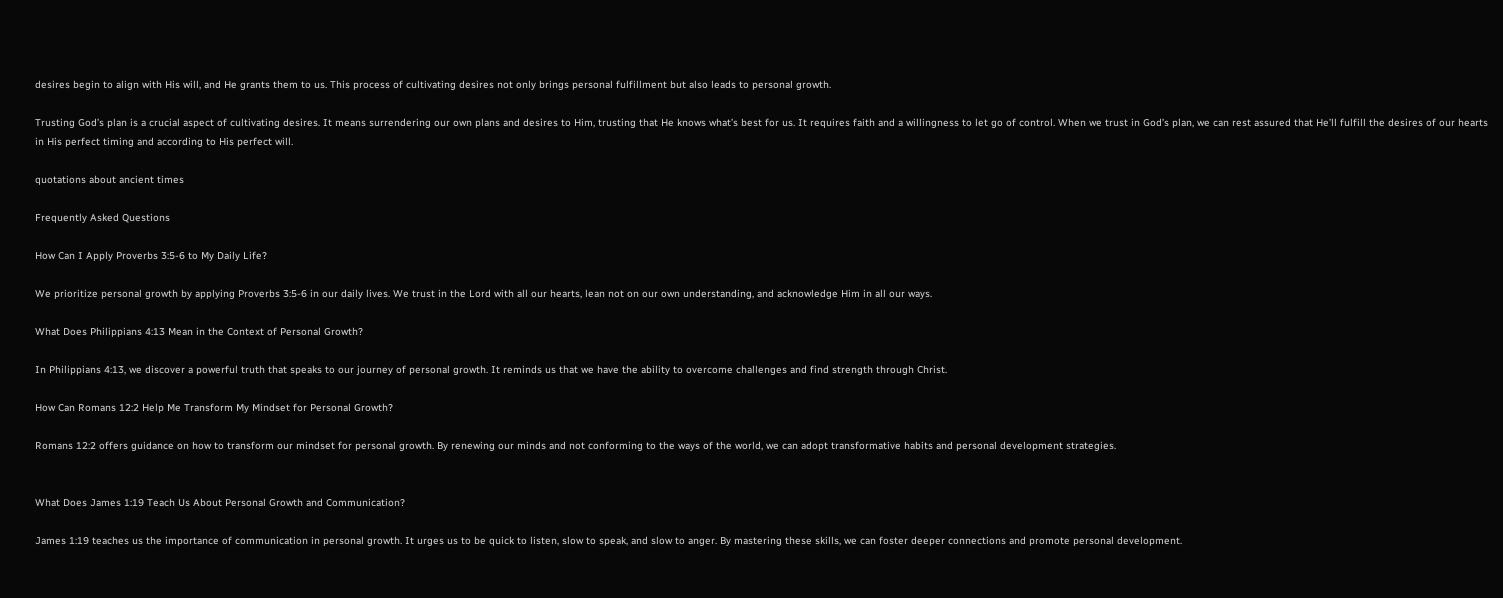desires begin to align with His will, and He grants them to us. This process of cultivating desires not only brings personal fulfillment but also leads to personal growth.

Trusting God’s plan is a crucial aspect of cultivating desires. It means surrendering our own plans and desires to Him, trusting that He knows what’s best for us. It requires faith and a willingness to let go of control. When we trust in God’s plan, we can rest assured that He’ll fulfill the desires of our hearts in His perfect timing and according to His perfect will.

quotations about ancient times

Frequently Asked Questions

How Can I Apply Proverbs 3:5-6 to My Daily Life?

We prioritize personal growth by applying Proverbs 3:5-6 in our daily lives. We trust in the Lord with all our hearts, lean not on our own understanding, and acknowledge Him in all our ways.

What Does Philippians 4:13 Mean in the Context of Personal Growth?

In Philippians 4:13, we discover a powerful truth that speaks to our journey of personal growth. It reminds us that we have the ability to overcome challenges and find strength through Christ.

How Can Romans 12:2 Help Me Transform My Mindset for Personal Growth?

Romans 12:2 offers guidance on how to transform our mindset for personal growth. By renewing our minds and not conforming to the ways of the world, we can adopt transformative habits and personal development strategies.


What Does James 1:19 Teach Us About Personal Growth and Communication?

James 1:19 teaches us the importance of communication in personal growth. It urges us to be quick to listen, slow to speak, and slow to anger. By mastering these skills, we can foster deeper connections and promote personal development.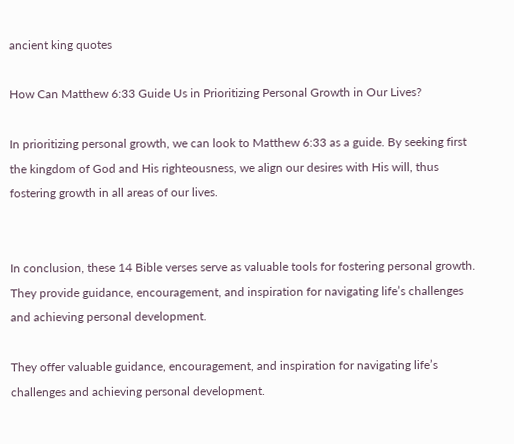ancient king quotes

How Can Matthew 6:33 Guide Us in Prioritizing Personal Growth in Our Lives?

In prioritizing personal growth, we can look to Matthew 6:33 as a guide. By seeking first the kingdom of God and His righteousness, we align our desires with His will, thus fostering growth in all areas of our lives.


In conclusion, these 14 Bible verses serve as valuable tools for fostering personal growth. They provide guidance, encouragement, and inspiration for navigating life’s challenges and achieving personal development.

They offer valuable guidance, encouragement, and inspiration for navigating life’s challenges and achieving personal development.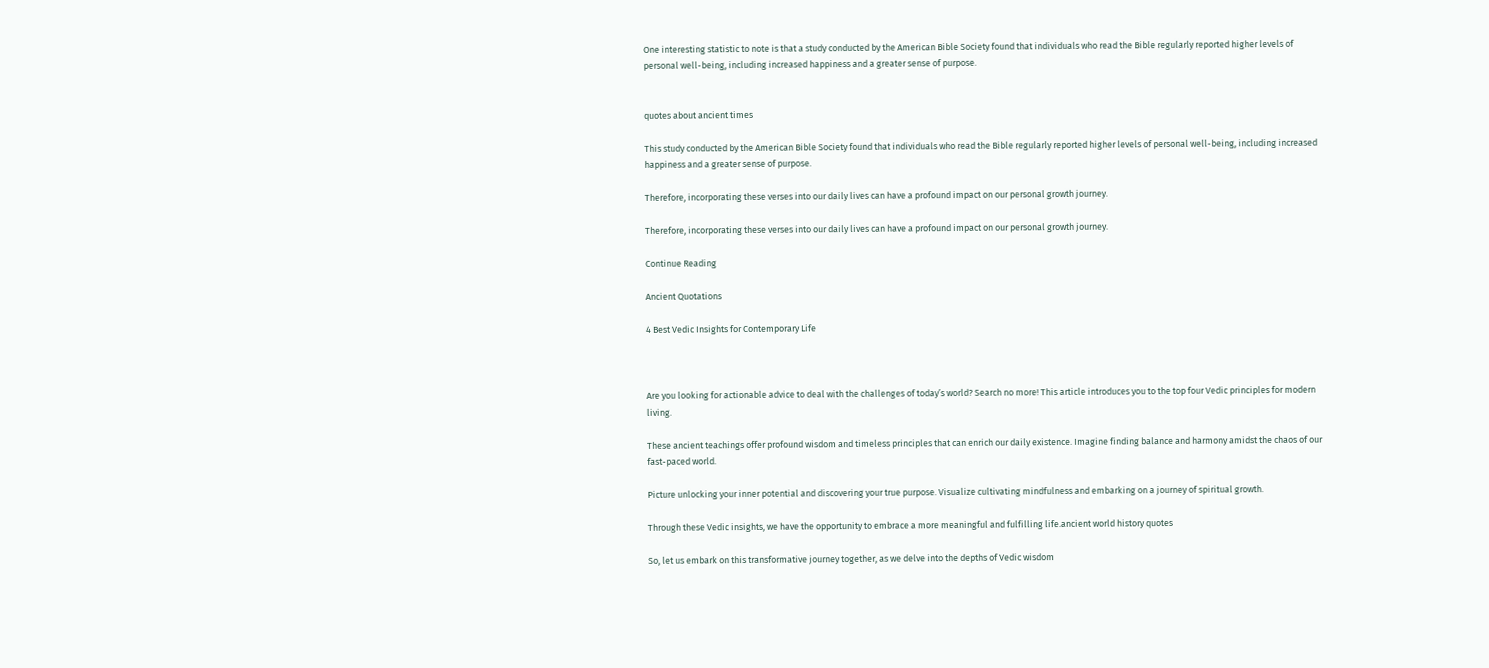One interesting statistic to note is that a study conducted by the American Bible Society found that individuals who read the Bible regularly reported higher levels of personal well-being, including increased happiness and a greater sense of purpose.


quotes about ancient times

This study conducted by the American Bible Society found that individuals who read the Bible regularly reported higher levels of personal well-being, including increased happiness and a greater sense of purpose.

Therefore, incorporating these verses into our daily lives can have a profound impact on our personal growth journey.

Therefore, incorporating these verses into our daily lives can have a profound impact on our personal growth journey.

Continue Reading

Ancient Quotations

4 Best Vedic Insights for Contemporary Life



Are you looking for actionable advice to deal with the challenges of today’s world? Search no more! This article introduces you to the top four Vedic principles for modern living.

These ancient teachings offer profound wisdom and timeless principles that can enrich our daily existence. Imagine finding balance and harmony amidst the chaos of our fast-paced world.

Picture unlocking your inner potential and discovering your true purpose. Visualize cultivating mindfulness and embarking on a journey of spiritual growth.

Through these Vedic insights, we have the opportunity to embrace a more meaningful and fulfilling life.ancient world history quotes

So, let us embark on this transformative journey together, as we delve into the depths of Vedic wisdom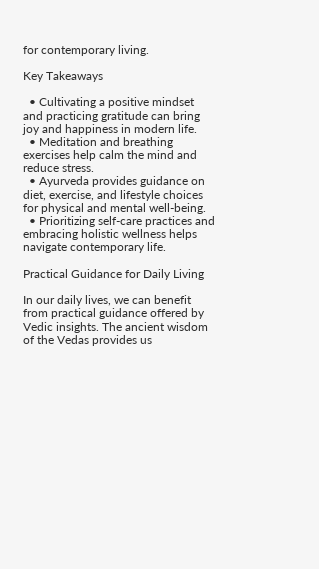for contemporary living.

Key Takeaways

  • Cultivating a positive mindset and practicing gratitude can bring joy and happiness in modern life.
  • Meditation and breathing exercises help calm the mind and reduce stress.
  • Ayurveda provides guidance on diet, exercise, and lifestyle choices for physical and mental well-being.
  • Prioritizing self-care practices and embracing holistic wellness helps navigate contemporary life.

Practical Guidance for Daily Living

In our daily lives, we can benefit from practical guidance offered by Vedic insights. The ancient wisdom of the Vedas provides us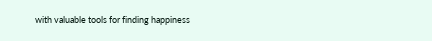with valuable tools for finding happiness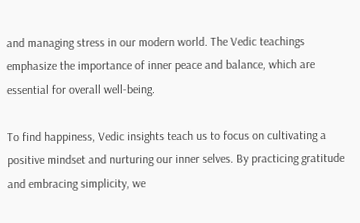and managing stress in our modern world. The Vedic teachings emphasize the importance of inner peace and balance, which are essential for overall well-being.

To find happiness, Vedic insights teach us to focus on cultivating a positive mindset and nurturing our inner selves. By practicing gratitude and embracing simplicity, we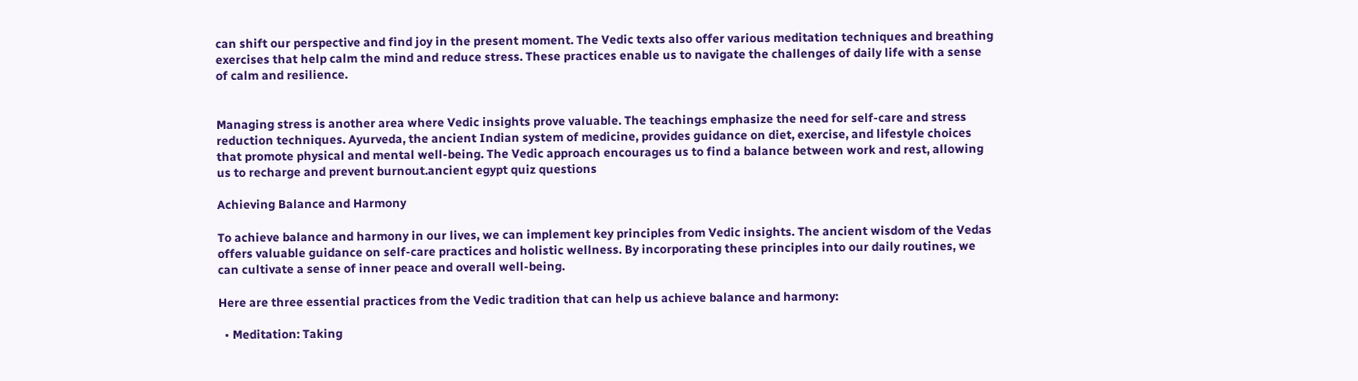can shift our perspective and find joy in the present moment. The Vedic texts also offer various meditation techniques and breathing exercises that help calm the mind and reduce stress. These practices enable us to navigate the challenges of daily life with a sense of calm and resilience.


Managing stress is another area where Vedic insights prove valuable. The teachings emphasize the need for self-care and stress reduction techniques. Ayurveda, the ancient Indian system of medicine, provides guidance on diet, exercise, and lifestyle choices that promote physical and mental well-being. The Vedic approach encourages us to find a balance between work and rest, allowing us to recharge and prevent burnout.ancient egypt quiz questions

Achieving Balance and Harmony

To achieve balance and harmony in our lives, we can implement key principles from Vedic insights. The ancient wisdom of the Vedas offers valuable guidance on self-care practices and holistic wellness. By incorporating these principles into our daily routines, we can cultivate a sense of inner peace and overall well-being.

Here are three essential practices from the Vedic tradition that can help us achieve balance and harmony:

  • Meditation: Taking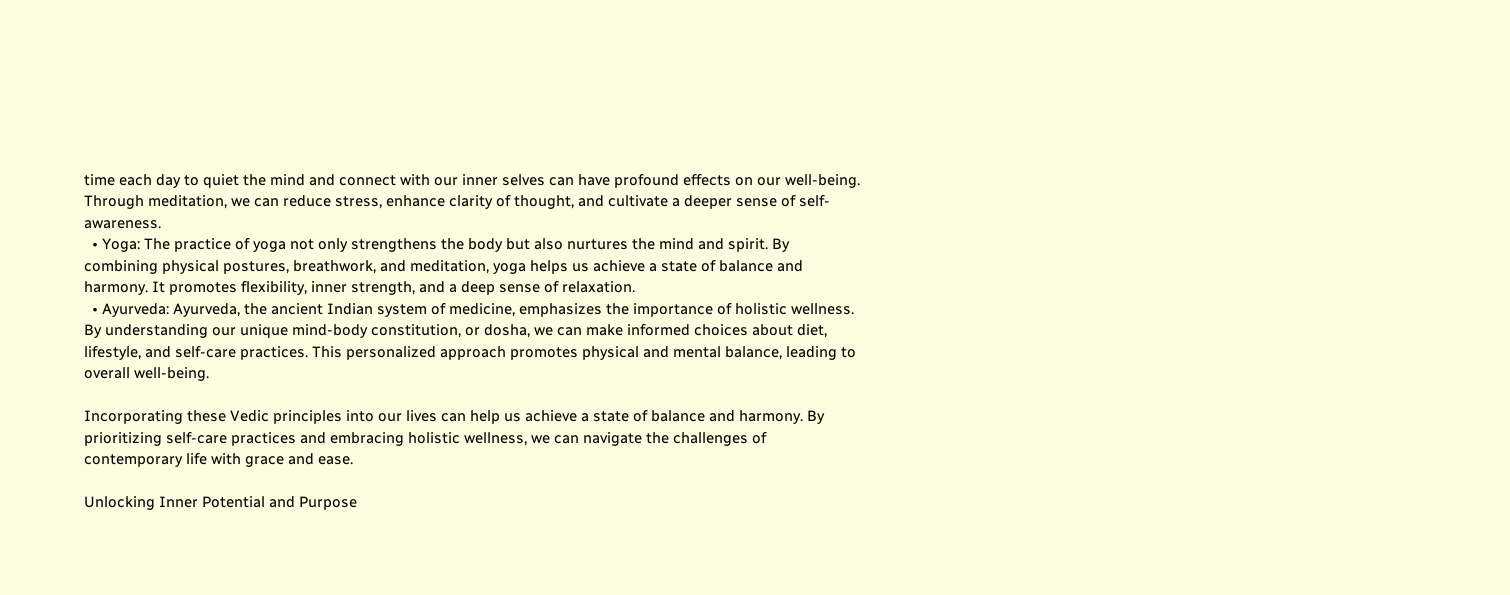time each day to quiet the mind and connect with our inner selves can have profound effects on our well-being. Through meditation, we can reduce stress, enhance clarity of thought, and cultivate a deeper sense of self-awareness.
  • Yoga: The practice of yoga not only strengthens the body but also nurtures the mind and spirit. By combining physical postures, breathwork, and meditation, yoga helps us achieve a state of balance and harmony. It promotes flexibility, inner strength, and a deep sense of relaxation.
  • Ayurveda: Ayurveda, the ancient Indian system of medicine, emphasizes the importance of holistic wellness. By understanding our unique mind-body constitution, or dosha, we can make informed choices about diet, lifestyle, and self-care practices. This personalized approach promotes physical and mental balance, leading to overall well-being.

Incorporating these Vedic principles into our lives can help us achieve a state of balance and harmony. By prioritizing self-care practices and embracing holistic wellness, we can navigate the challenges of contemporary life with grace and ease.

Unlocking Inner Potential and Purpose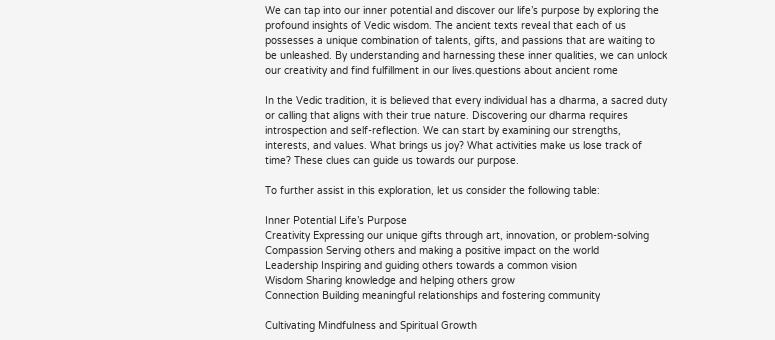We can tap into our inner potential and discover our life’s purpose by exploring the profound insights of Vedic wisdom. The ancient texts reveal that each of us possesses a unique combination of talents, gifts, and passions that are waiting to be unleashed. By understanding and harnessing these inner qualities, we can unlock our creativity and find fulfillment in our lives.questions about ancient rome

In the Vedic tradition, it is believed that every individual has a dharma, a sacred duty or calling that aligns with their true nature. Discovering our dharma requires introspection and self-reflection. We can start by examining our strengths, interests, and values. What brings us joy? What activities make us lose track of time? These clues can guide us towards our purpose.

To further assist in this exploration, let us consider the following table:

Inner Potential Life’s Purpose
Creativity Expressing our unique gifts through art, innovation, or problem-solving
Compassion Serving others and making a positive impact on the world
Leadership Inspiring and guiding others towards a common vision
Wisdom Sharing knowledge and helping others grow
Connection Building meaningful relationships and fostering community

Cultivating Mindfulness and Spiritual Growth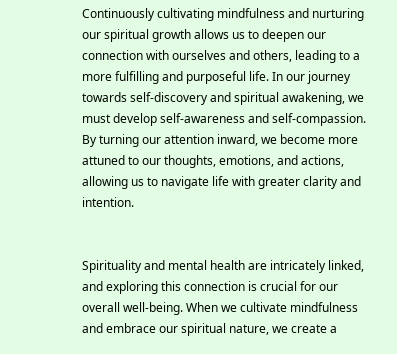Continuously cultivating mindfulness and nurturing our spiritual growth allows us to deepen our connection with ourselves and others, leading to a more fulfilling and purposeful life. In our journey towards self-discovery and spiritual awakening, we must develop self-awareness and self-compassion. By turning our attention inward, we become more attuned to our thoughts, emotions, and actions, allowing us to navigate life with greater clarity and intention.


Spirituality and mental health are intricately linked, and exploring this connection is crucial for our overall well-being. When we cultivate mindfulness and embrace our spiritual nature, we create a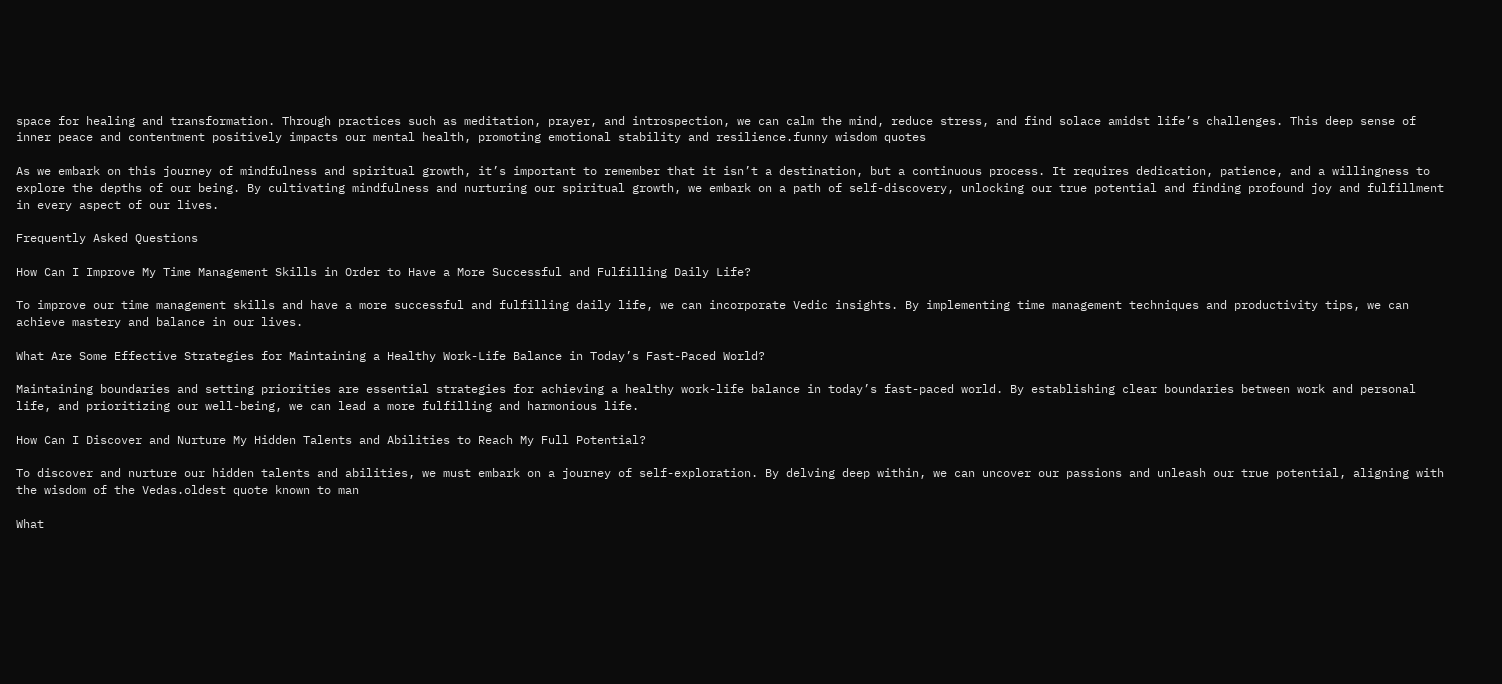space for healing and transformation. Through practices such as meditation, prayer, and introspection, we can calm the mind, reduce stress, and find solace amidst life’s challenges. This deep sense of inner peace and contentment positively impacts our mental health, promoting emotional stability and resilience.funny wisdom quotes

As we embark on this journey of mindfulness and spiritual growth, it’s important to remember that it isn’t a destination, but a continuous process. It requires dedication, patience, and a willingness to explore the depths of our being. By cultivating mindfulness and nurturing our spiritual growth, we embark on a path of self-discovery, unlocking our true potential and finding profound joy and fulfillment in every aspect of our lives.

Frequently Asked Questions

How Can I Improve My Time Management Skills in Order to Have a More Successful and Fulfilling Daily Life?

To improve our time management skills and have a more successful and fulfilling daily life, we can incorporate Vedic insights. By implementing time management techniques and productivity tips, we can achieve mastery and balance in our lives.

What Are Some Effective Strategies for Maintaining a Healthy Work-Life Balance in Today’s Fast-Paced World?

Maintaining boundaries and setting priorities are essential strategies for achieving a healthy work-life balance in today’s fast-paced world. By establishing clear boundaries between work and personal life, and prioritizing our well-being, we can lead a more fulfilling and harmonious life.

How Can I Discover and Nurture My Hidden Talents and Abilities to Reach My Full Potential?

To discover and nurture our hidden talents and abilities, we must embark on a journey of self-exploration. By delving deep within, we can uncover our passions and unleash our true potential, aligning with the wisdom of the Vedas.oldest quote known to man

What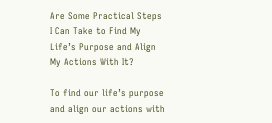Are Some Practical Steps I Can Take to Find My Life’s Purpose and Align My Actions With It?

To find our life’s purpose and align our actions with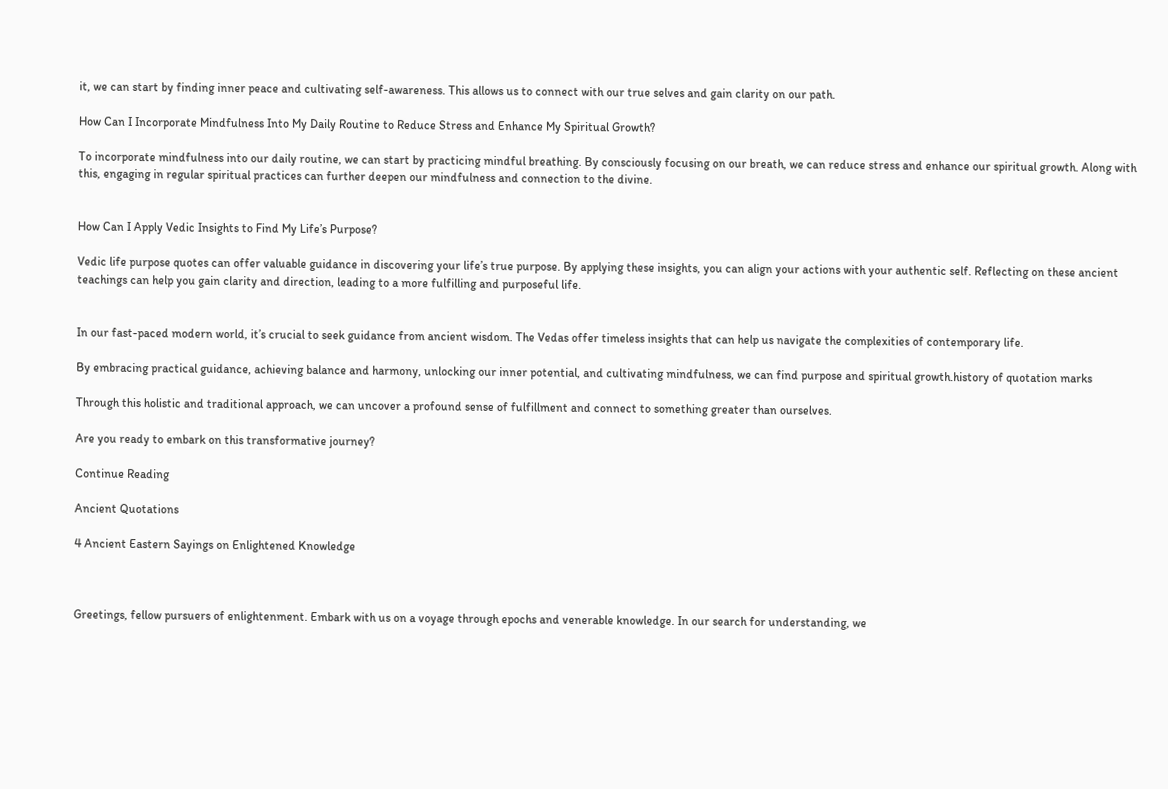it, we can start by finding inner peace and cultivating self-awareness. This allows us to connect with our true selves and gain clarity on our path.

How Can I Incorporate Mindfulness Into My Daily Routine to Reduce Stress and Enhance My Spiritual Growth?

To incorporate mindfulness into our daily routine, we can start by practicing mindful breathing. By consciously focusing on our breath, we can reduce stress and enhance our spiritual growth. Along with this, engaging in regular spiritual practices can further deepen our mindfulness and connection to the divine.


How Can I Apply Vedic Insights to Find My Life’s Purpose?

Vedic life purpose quotes can offer valuable guidance in discovering your life’s true purpose. By applying these insights, you can align your actions with your authentic self. Reflecting on these ancient teachings can help you gain clarity and direction, leading to a more fulfilling and purposeful life.


In our fast-paced modern world, it’s crucial to seek guidance from ancient wisdom. The Vedas offer timeless insights that can help us navigate the complexities of contemporary life.

By embracing practical guidance, achieving balance and harmony, unlocking our inner potential, and cultivating mindfulness, we can find purpose and spiritual growth.history of quotation marks

Through this holistic and traditional approach, we can uncover a profound sense of fulfillment and connect to something greater than ourselves.

Are you ready to embark on this transformative journey?

Continue Reading

Ancient Quotations

4 Ancient Eastern Sayings on Enlightened Knowledge



Greetings, fellow pursuers of enlightenment. Embark with us on a voyage through epochs and venerable knowledge. In our search for understanding, we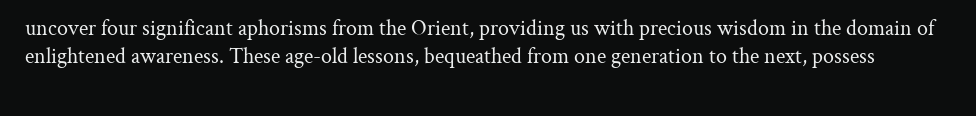uncover four significant aphorisms from the Orient, providing us with precious wisdom in the domain of enlightened awareness. These age-old lessons, bequeathed from one generation to the next, possess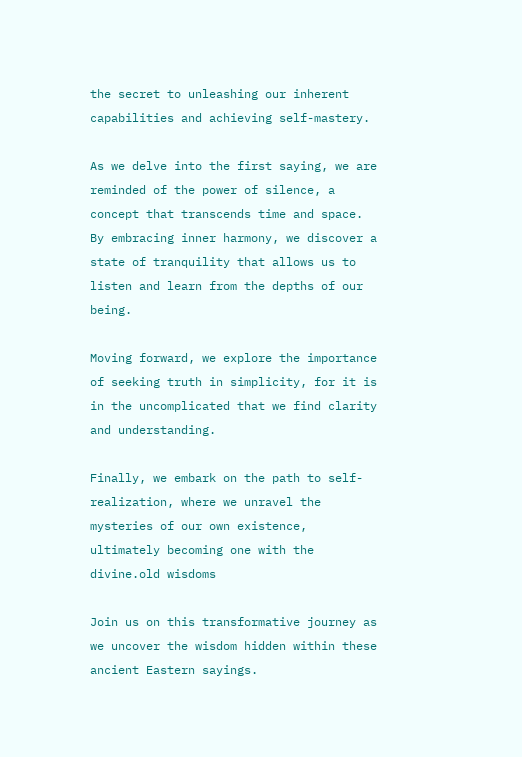the secret to unleashing our inherent capabilities and achieving self-mastery.

As we delve into the first saying, we are reminded of the power of silence, a concept that transcends time and space. By embracing inner harmony, we discover a state of tranquility that allows us to listen and learn from the depths of our being.

Moving forward, we explore the importance of seeking truth in simplicity, for it is in the uncomplicated that we find clarity and understanding.

Finally, we embark on the path to self-realization, where we unravel the mysteries of our own existence, ultimately becoming one with the divine.old wisdoms

Join us on this transformative journey as we uncover the wisdom hidden within these ancient Eastern sayings.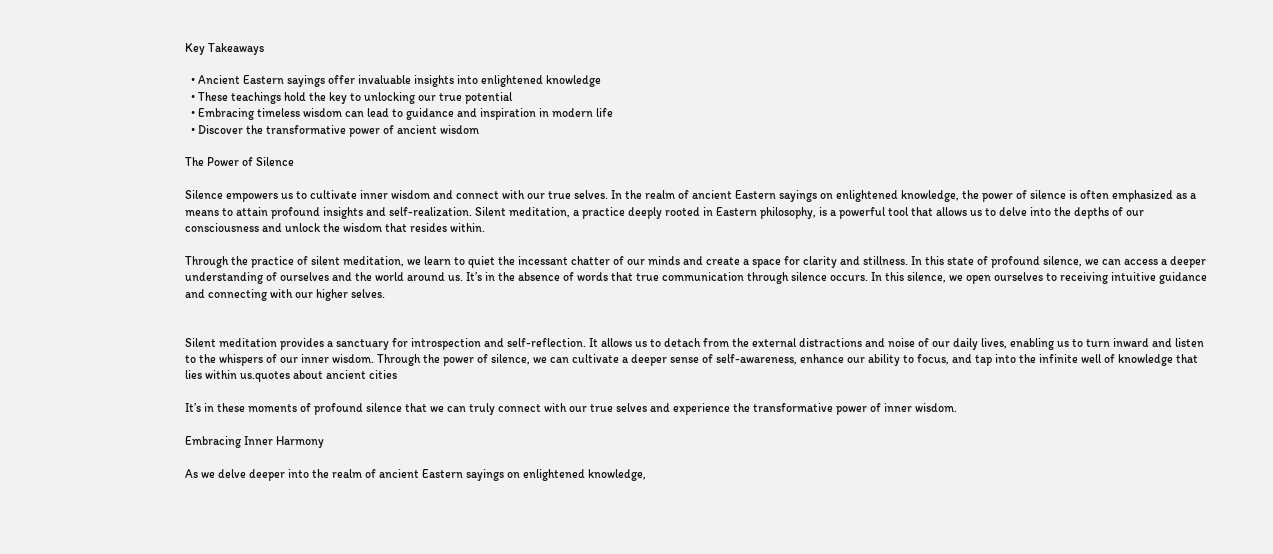Key Takeaways

  • Ancient Eastern sayings offer invaluable insights into enlightened knowledge
  • These teachings hold the key to unlocking our true potential
  • Embracing timeless wisdom can lead to guidance and inspiration in modern life
  • Discover the transformative power of ancient wisdom

The Power of Silence

Silence empowers us to cultivate inner wisdom and connect with our true selves. In the realm of ancient Eastern sayings on enlightened knowledge, the power of silence is often emphasized as a means to attain profound insights and self-realization. Silent meditation, a practice deeply rooted in Eastern philosophy, is a powerful tool that allows us to delve into the depths of our consciousness and unlock the wisdom that resides within.

Through the practice of silent meditation, we learn to quiet the incessant chatter of our minds and create a space for clarity and stillness. In this state of profound silence, we can access a deeper understanding of ourselves and the world around us. It’s in the absence of words that true communication through silence occurs. In this silence, we open ourselves to receiving intuitive guidance and connecting with our higher selves.


Silent meditation provides a sanctuary for introspection and self-reflection. It allows us to detach from the external distractions and noise of our daily lives, enabling us to turn inward and listen to the whispers of our inner wisdom. Through the power of silence, we can cultivate a deeper sense of self-awareness, enhance our ability to focus, and tap into the infinite well of knowledge that lies within us.quotes about ancient cities

It’s in these moments of profound silence that we can truly connect with our true selves and experience the transformative power of inner wisdom.

Embracing Inner Harmony

As we delve deeper into the realm of ancient Eastern sayings on enlightened knowledge,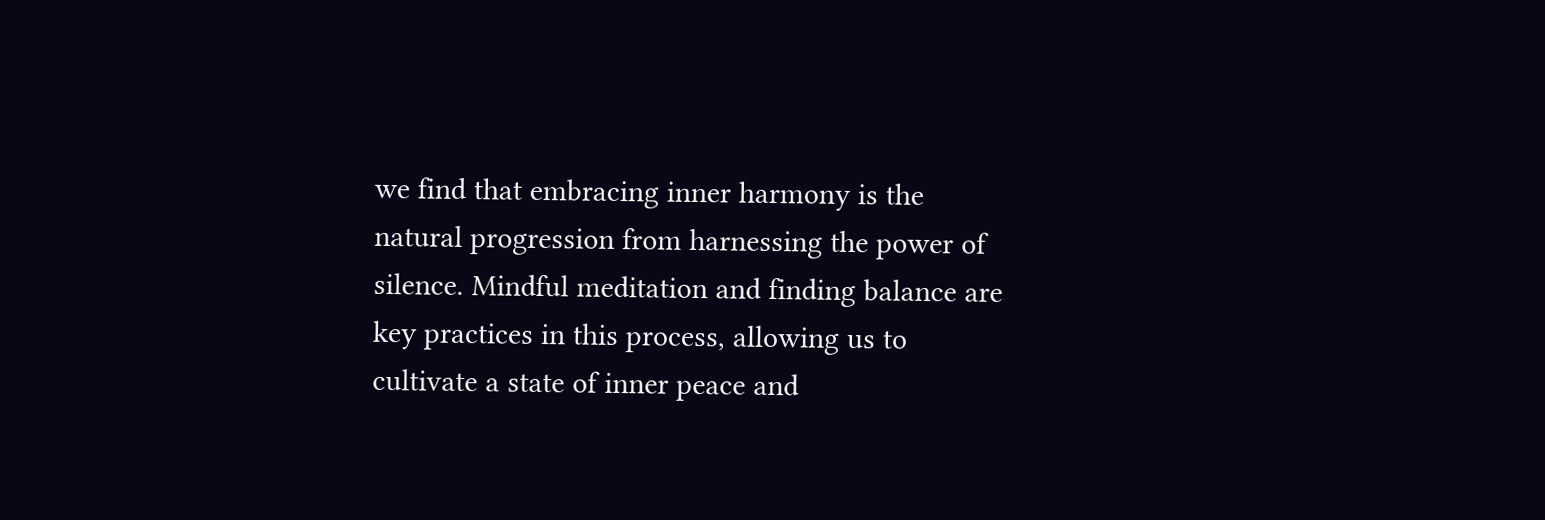we find that embracing inner harmony is the natural progression from harnessing the power of silence. Mindful meditation and finding balance are key practices in this process, allowing us to cultivate a state of inner peace and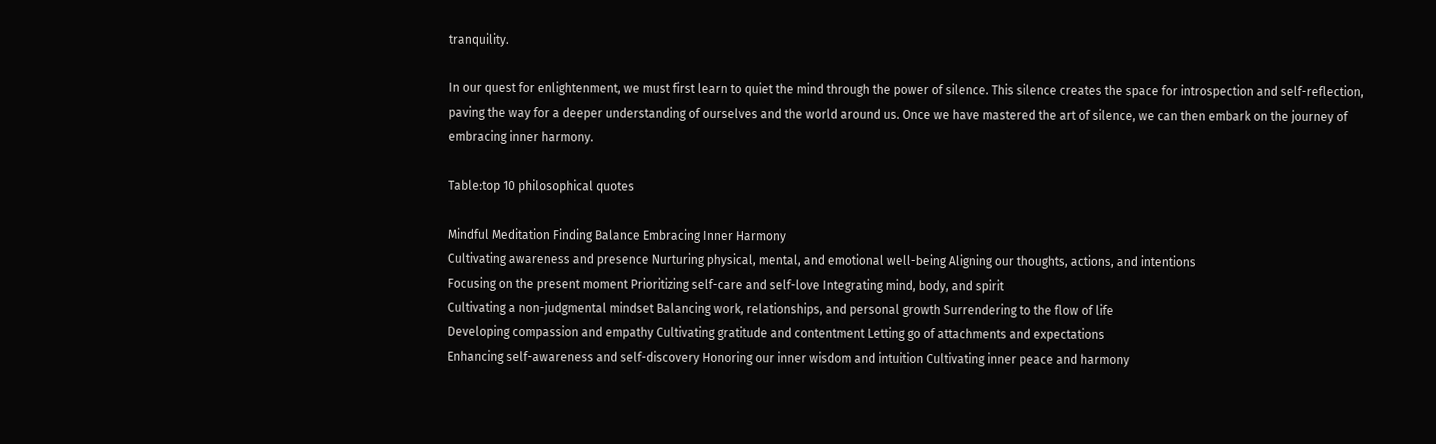tranquility.

In our quest for enlightenment, we must first learn to quiet the mind through the power of silence. This silence creates the space for introspection and self-reflection, paving the way for a deeper understanding of ourselves and the world around us. Once we have mastered the art of silence, we can then embark on the journey of embracing inner harmony.

Table:top 10 philosophical quotes

Mindful Meditation Finding Balance Embracing Inner Harmony
Cultivating awareness and presence Nurturing physical, mental, and emotional well-being Aligning our thoughts, actions, and intentions
Focusing on the present moment Prioritizing self-care and self-love Integrating mind, body, and spirit
Cultivating a non-judgmental mindset Balancing work, relationships, and personal growth Surrendering to the flow of life
Developing compassion and empathy Cultivating gratitude and contentment Letting go of attachments and expectations
Enhancing self-awareness and self-discovery Honoring our inner wisdom and intuition Cultivating inner peace and harmony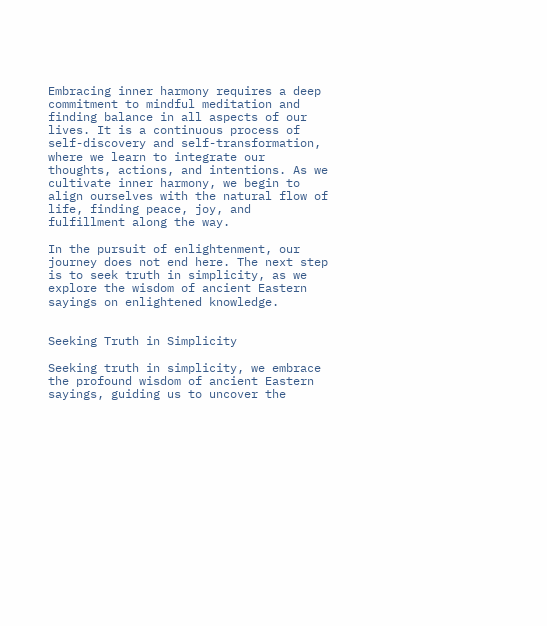Embracing inner harmony requires a deep commitment to mindful meditation and finding balance in all aspects of our lives. It is a continuous process of self-discovery and self-transformation, where we learn to integrate our thoughts, actions, and intentions. As we cultivate inner harmony, we begin to align ourselves with the natural flow of life, finding peace, joy, and fulfillment along the way.

In the pursuit of enlightenment, our journey does not end here. The next step is to seek truth in simplicity, as we explore the wisdom of ancient Eastern sayings on enlightened knowledge.


Seeking Truth in Simplicity

Seeking truth in simplicity, we embrace the profound wisdom of ancient Eastern sayings, guiding us to uncover the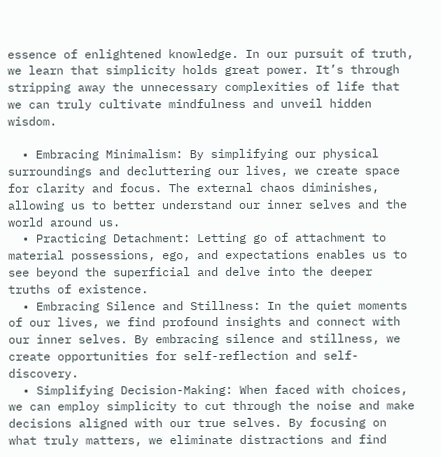essence of enlightened knowledge. In our pursuit of truth, we learn that simplicity holds great power. It’s through stripping away the unnecessary complexities of life that we can truly cultivate mindfulness and unveil hidden wisdom.

  • Embracing Minimalism: By simplifying our physical surroundings and decluttering our lives, we create space for clarity and focus. The external chaos diminishes, allowing us to better understand our inner selves and the world around us.
  • Practicing Detachment: Letting go of attachment to material possessions, ego, and expectations enables us to see beyond the superficial and delve into the deeper truths of existence.
  • Embracing Silence and Stillness: In the quiet moments of our lives, we find profound insights and connect with our inner selves. By embracing silence and stillness, we create opportunities for self-reflection and self-discovery.
  • Simplifying Decision-Making: When faced with choices, we can employ simplicity to cut through the noise and make decisions aligned with our true selves. By focusing on what truly matters, we eliminate distractions and find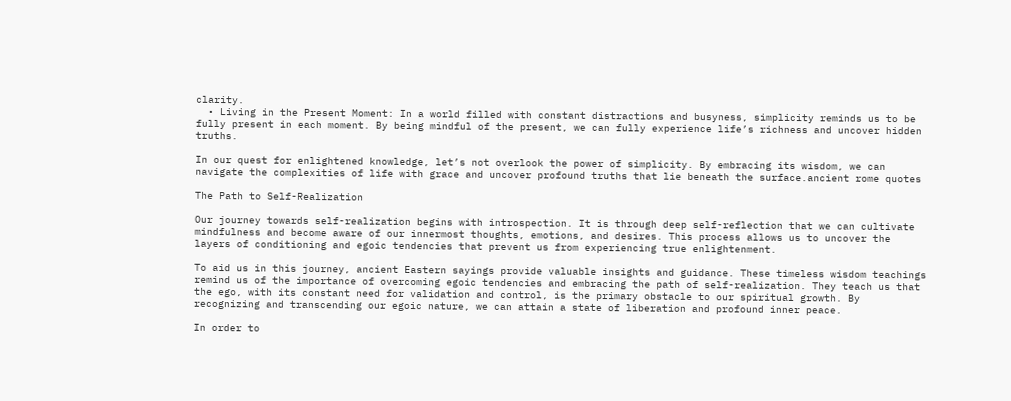clarity.
  • Living in the Present Moment: In a world filled with constant distractions and busyness, simplicity reminds us to be fully present in each moment. By being mindful of the present, we can fully experience life’s richness and uncover hidden truths.

In our quest for enlightened knowledge, let’s not overlook the power of simplicity. By embracing its wisdom, we can navigate the complexities of life with grace and uncover profound truths that lie beneath the surface.ancient rome quotes

The Path to Self-Realization

Our journey towards self-realization begins with introspection. It is through deep self-reflection that we can cultivate mindfulness and become aware of our innermost thoughts, emotions, and desires. This process allows us to uncover the layers of conditioning and egoic tendencies that prevent us from experiencing true enlightenment.

To aid us in this journey, ancient Eastern sayings provide valuable insights and guidance. These timeless wisdom teachings remind us of the importance of overcoming egoic tendencies and embracing the path of self-realization. They teach us that the ego, with its constant need for validation and control, is the primary obstacle to our spiritual growth. By recognizing and transcending our egoic nature, we can attain a state of liberation and profound inner peace.

In order to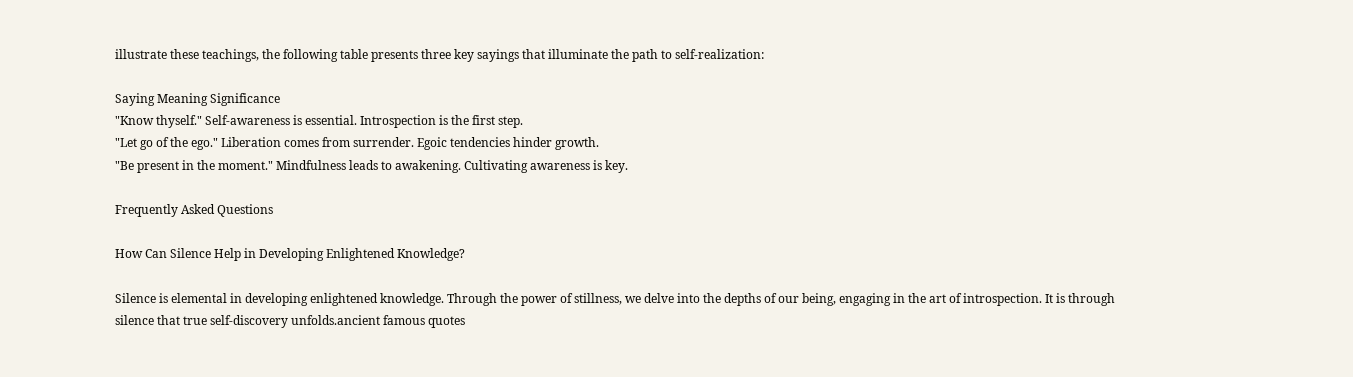illustrate these teachings, the following table presents three key sayings that illuminate the path to self-realization:

Saying Meaning Significance
"Know thyself." Self-awareness is essential. Introspection is the first step.
"Let go of the ego." Liberation comes from surrender. Egoic tendencies hinder growth.
"Be present in the moment." Mindfulness leads to awakening. Cultivating awareness is key.

Frequently Asked Questions

How Can Silence Help in Developing Enlightened Knowledge?

Silence is elemental in developing enlightened knowledge. Through the power of stillness, we delve into the depths of our being, engaging in the art of introspection. It is through silence that true self-discovery unfolds.ancient famous quotes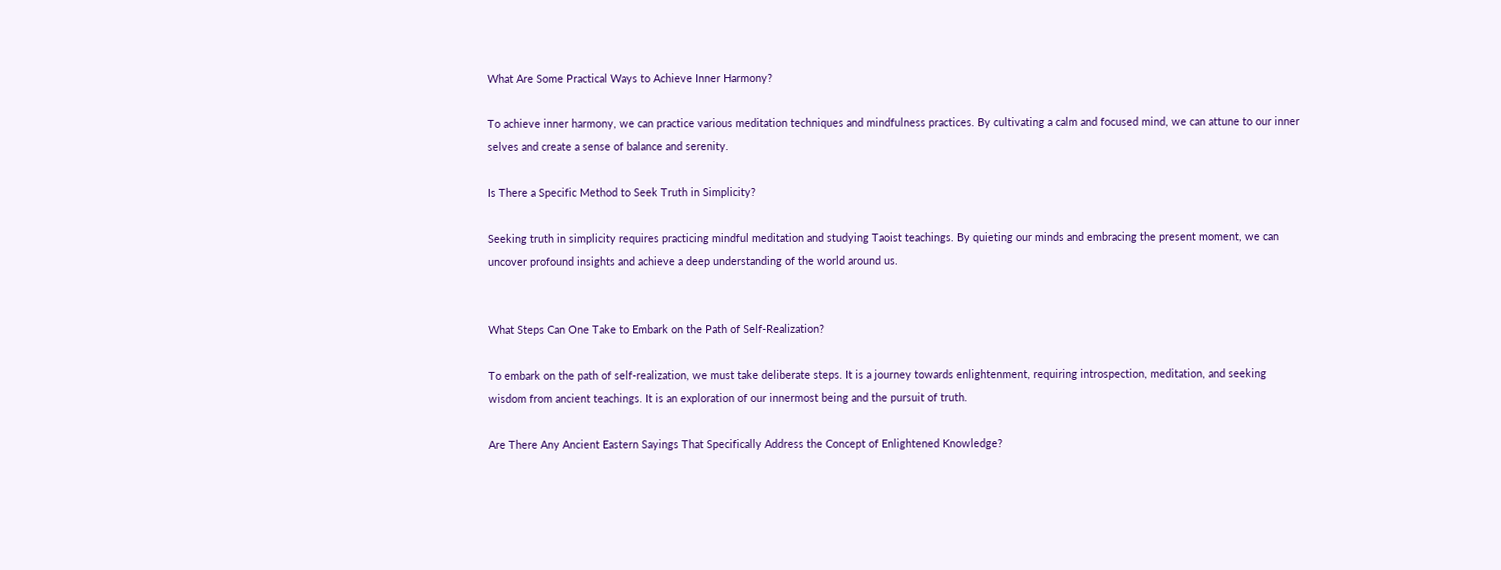What Are Some Practical Ways to Achieve Inner Harmony?

To achieve inner harmony, we can practice various meditation techniques and mindfulness practices. By cultivating a calm and focused mind, we can attune to our inner selves and create a sense of balance and serenity.

Is There a Specific Method to Seek Truth in Simplicity?

Seeking truth in simplicity requires practicing mindful meditation and studying Taoist teachings. By quieting our minds and embracing the present moment, we can uncover profound insights and achieve a deep understanding of the world around us.


What Steps Can One Take to Embark on the Path of Self-Realization?

To embark on the path of self-realization, we must take deliberate steps. It is a journey towards enlightenment, requiring introspection, meditation, and seeking wisdom from ancient teachings. It is an exploration of our innermost being and the pursuit of truth.

Are There Any Ancient Eastern Sayings That Specifically Address the Concept of Enlightened Knowledge?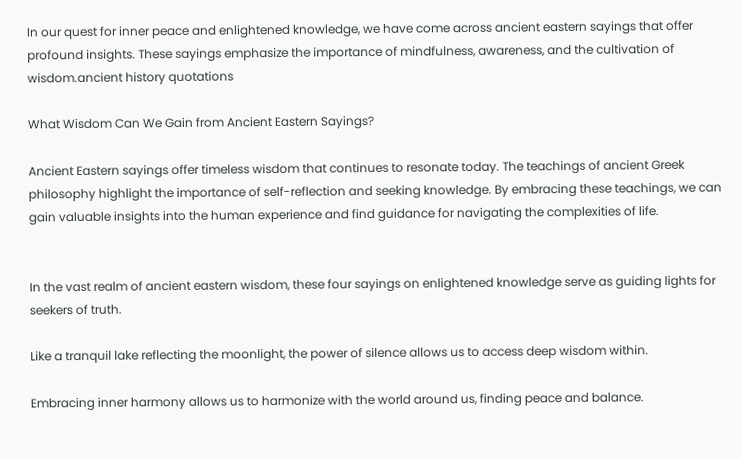In our quest for inner peace and enlightened knowledge, we have come across ancient eastern sayings that offer profound insights. These sayings emphasize the importance of mindfulness, awareness, and the cultivation of wisdom.ancient history quotations

What Wisdom Can We Gain from Ancient Eastern Sayings?

Ancient Eastern sayings offer timeless wisdom that continues to resonate today. The teachings of ancient Greek philosophy highlight the importance of self-reflection and seeking knowledge. By embracing these teachings, we can gain valuable insights into the human experience and find guidance for navigating the complexities of life.


In the vast realm of ancient eastern wisdom, these four sayings on enlightened knowledge serve as guiding lights for seekers of truth.

Like a tranquil lake reflecting the moonlight, the power of silence allows us to access deep wisdom within.

Embracing inner harmony allows us to harmonize with the world around us, finding peace and balance.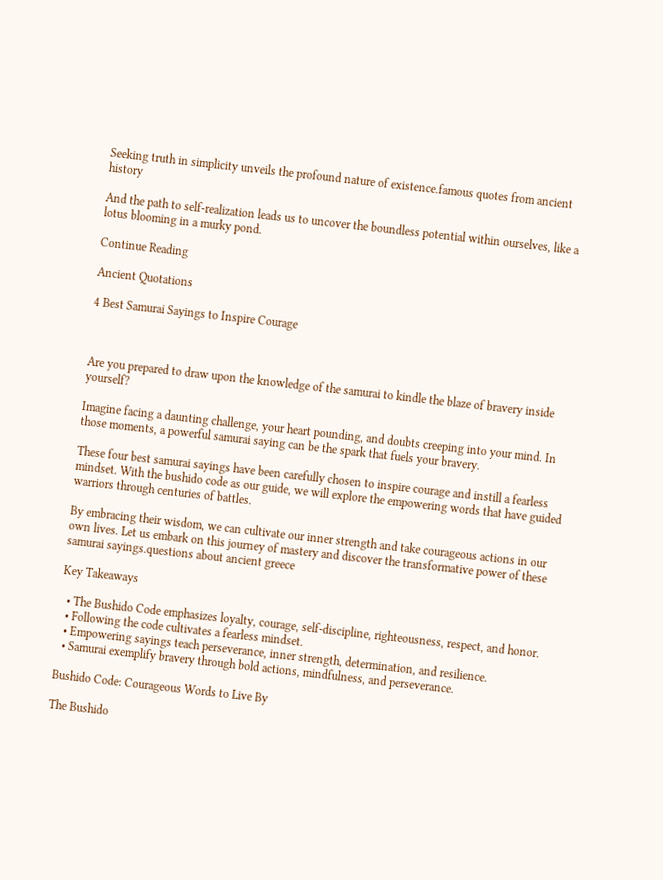Seeking truth in simplicity unveils the profound nature of existence.famous quotes from ancient history

And the path to self-realization leads us to uncover the boundless potential within ourselves, like a lotus blooming in a murky pond.

Continue Reading

Ancient Quotations

4 Best Samurai Sayings to Inspire Courage



Are you prepared to draw upon the knowledge of the samurai to kindle the blaze of bravery inside yourself?

Imagine facing a daunting challenge, your heart pounding, and doubts creeping into your mind. In those moments, a powerful samurai saying can be the spark that fuels your bravery.

These four best samurai sayings have been carefully chosen to inspire courage and instill a fearless mindset. With the bushido code as our guide, we will explore the empowering words that have guided warriors through centuries of battles.

By embracing their wisdom, we can cultivate our inner strength and take courageous actions in our own lives. Let us embark on this journey of mastery and discover the transformative power of these samurai sayings.questions about ancient greece

Key Takeaways

  • The Bushido Code emphasizes loyalty, courage, self-discipline, righteousness, respect, and honor.
  • Following the code cultivates a fearless mindset.
  • Empowering sayings teach perseverance, inner strength, determination, and resilience.
  • Samurai exemplify bravery through bold actions, mindfulness, and perseverance.

Bushido Code: Courageous Words to Live By

The Bushido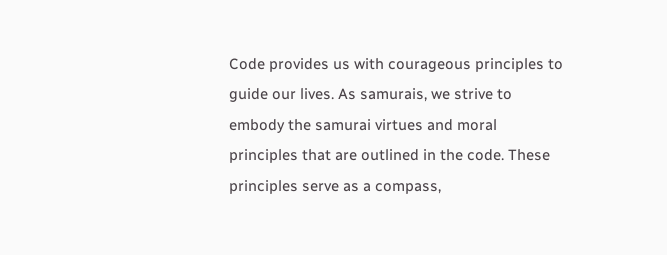Code provides us with courageous principles to guide our lives. As samurais, we strive to embody the samurai virtues and moral principles that are outlined in the code. These principles serve as a compass,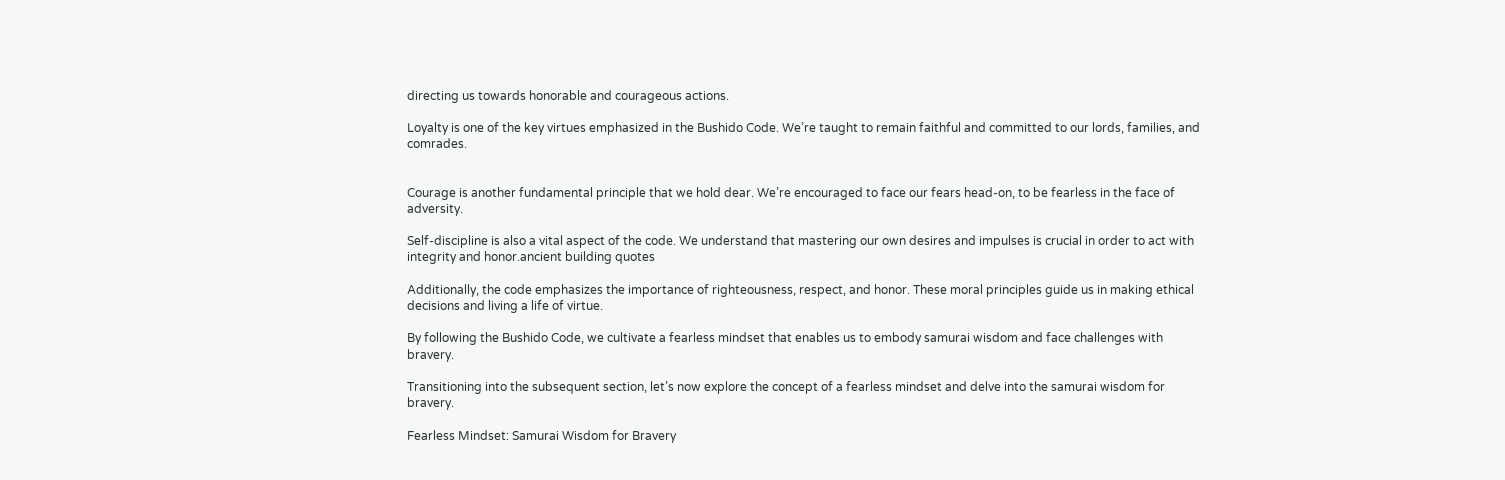directing us towards honorable and courageous actions.

Loyalty is one of the key virtues emphasized in the Bushido Code. We’re taught to remain faithful and committed to our lords, families, and comrades.


Courage is another fundamental principle that we hold dear. We’re encouraged to face our fears head-on, to be fearless in the face of adversity.

Self-discipline is also a vital aspect of the code. We understand that mastering our own desires and impulses is crucial in order to act with integrity and honor.ancient building quotes

Additionally, the code emphasizes the importance of righteousness, respect, and honor. These moral principles guide us in making ethical decisions and living a life of virtue.

By following the Bushido Code, we cultivate a fearless mindset that enables us to embody samurai wisdom and face challenges with bravery.

Transitioning into the subsequent section, let’s now explore the concept of a fearless mindset and delve into the samurai wisdom for bravery.

Fearless Mindset: Samurai Wisdom for Bravery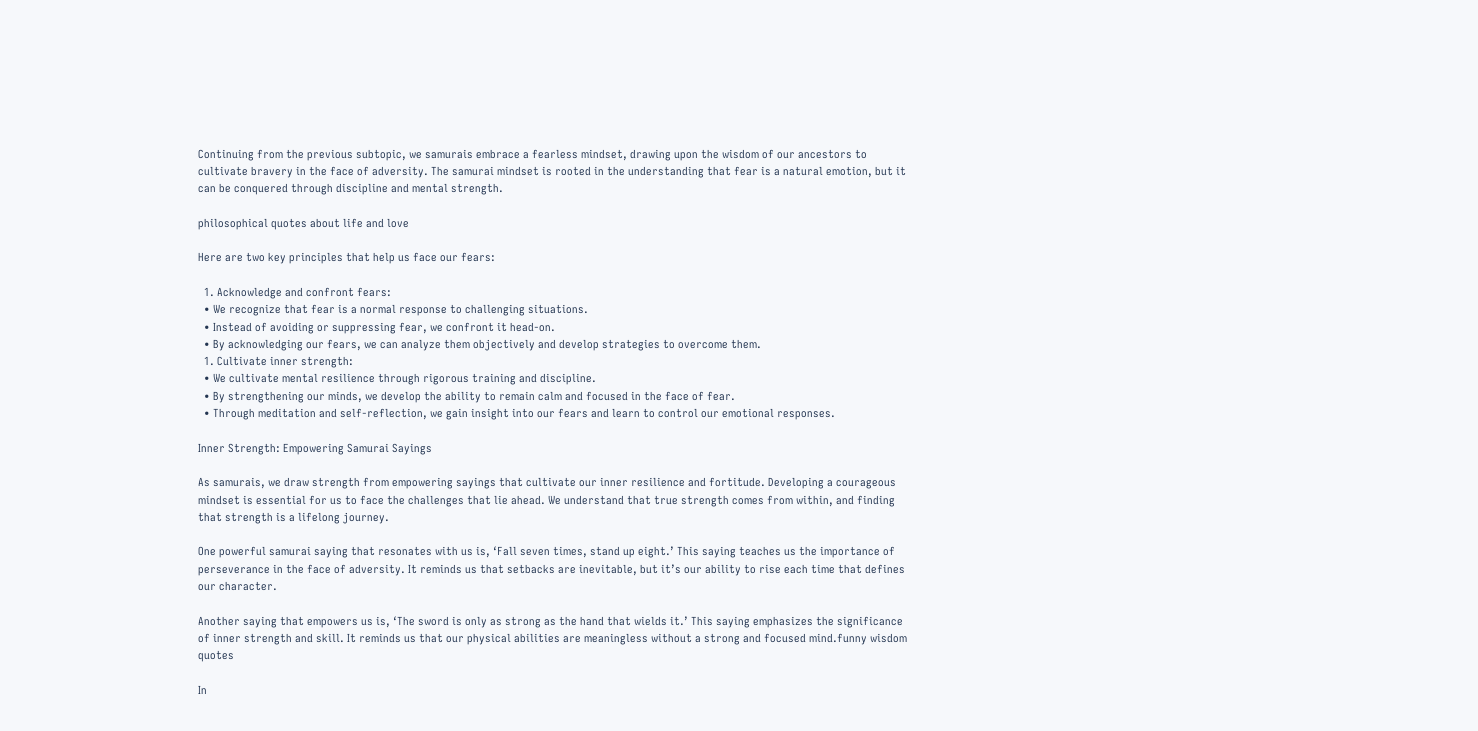Continuing from the previous subtopic, we samurais embrace a fearless mindset, drawing upon the wisdom of our ancestors to cultivate bravery in the face of adversity. The samurai mindset is rooted in the understanding that fear is a natural emotion, but it can be conquered through discipline and mental strength.

philosophical quotes about life and love

Here are two key principles that help us face our fears:

  1. Acknowledge and confront fears:
  • We recognize that fear is a normal response to challenging situations.
  • Instead of avoiding or suppressing fear, we confront it head-on.
  • By acknowledging our fears, we can analyze them objectively and develop strategies to overcome them.
  1. Cultivate inner strength:
  • We cultivate mental resilience through rigorous training and discipline.
  • By strengthening our minds, we develop the ability to remain calm and focused in the face of fear.
  • Through meditation and self-reflection, we gain insight into our fears and learn to control our emotional responses.

Inner Strength: Empowering Samurai Sayings

As samurais, we draw strength from empowering sayings that cultivate our inner resilience and fortitude. Developing a courageous mindset is essential for us to face the challenges that lie ahead. We understand that true strength comes from within, and finding that strength is a lifelong journey.

One powerful samurai saying that resonates with us is, ‘Fall seven times, stand up eight.’ This saying teaches us the importance of perseverance in the face of adversity. It reminds us that setbacks are inevitable, but it’s our ability to rise each time that defines our character.

Another saying that empowers us is, ‘The sword is only as strong as the hand that wields it.’ This saying emphasizes the significance of inner strength and skill. It reminds us that our physical abilities are meaningless without a strong and focused mind.funny wisdom quotes

In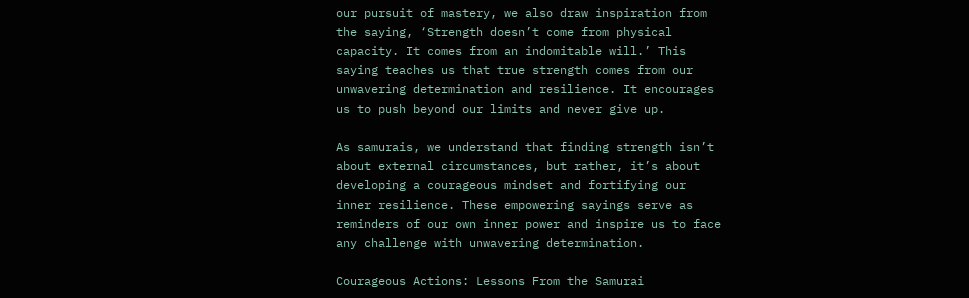our pursuit of mastery, we also draw inspiration from the saying, ‘Strength doesn’t come from physical capacity. It comes from an indomitable will.’ This saying teaches us that true strength comes from our unwavering determination and resilience. It encourages us to push beyond our limits and never give up.

As samurais, we understand that finding strength isn’t about external circumstances, but rather, it’s about developing a courageous mindset and fortifying our inner resilience. These empowering sayings serve as reminders of our own inner power and inspire us to face any challenge with unwavering determination.

Courageous Actions: Lessons From the Samurai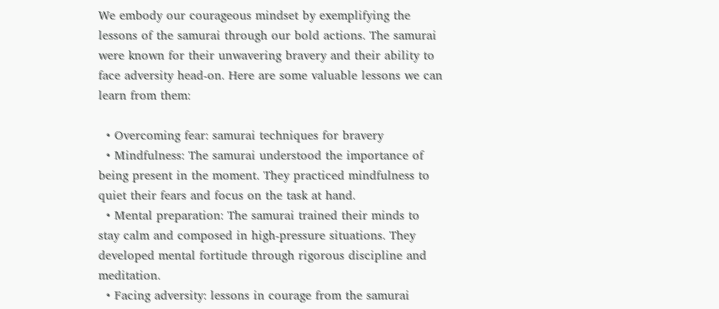We embody our courageous mindset by exemplifying the lessons of the samurai through our bold actions. The samurai were known for their unwavering bravery and their ability to face adversity head-on. Here are some valuable lessons we can learn from them:

  • Overcoming fear: samurai techniques for bravery
  • Mindfulness: The samurai understood the importance of being present in the moment. They practiced mindfulness to quiet their fears and focus on the task at hand.
  • Mental preparation: The samurai trained their minds to stay calm and composed in high-pressure situations. They developed mental fortitude through rigorous discipline and meditation.
  • Facing adversity: lessons in courage from the samurai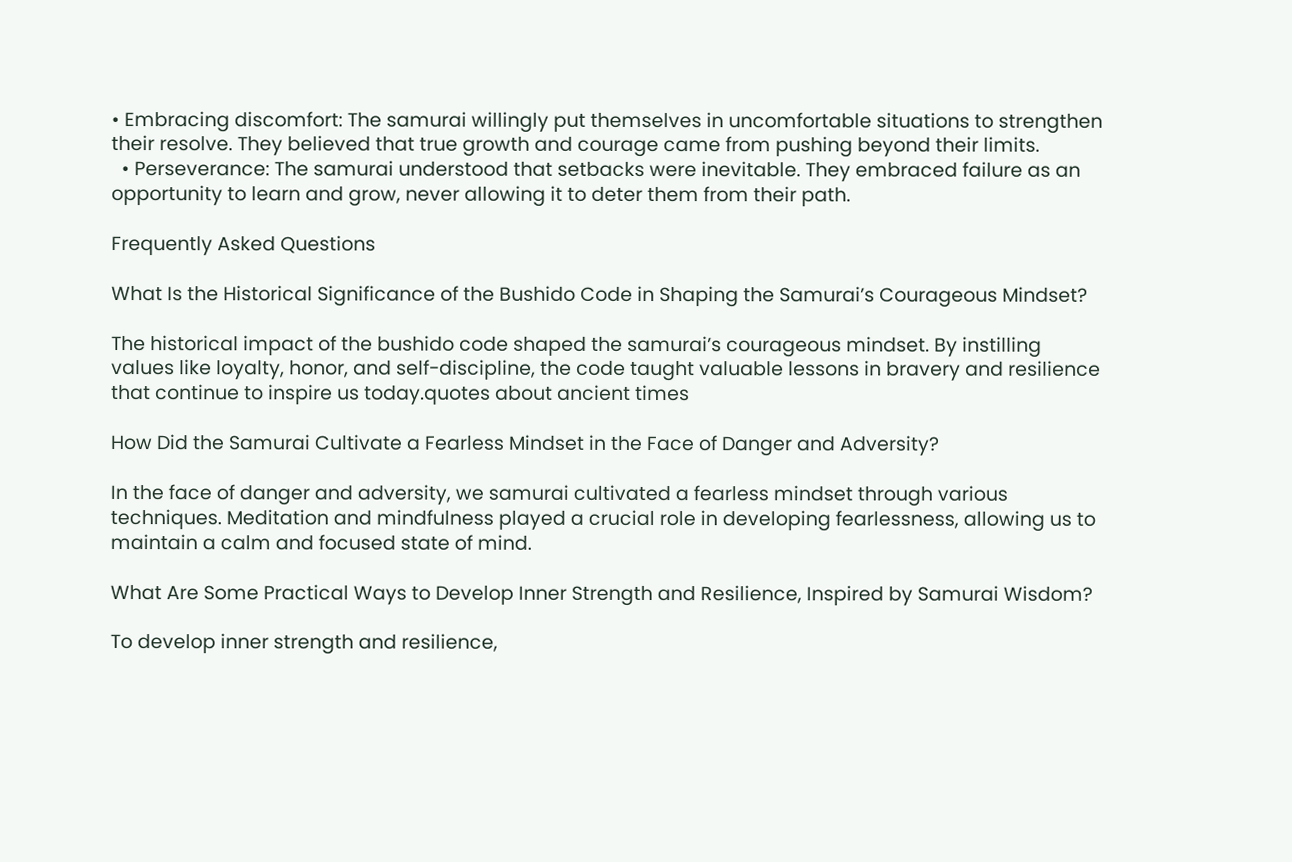• Embracing discomfort: The samurai willingly put themselves in uncomfortable situations to strengthen their resolve. They believed that true growth and courage came from pushing beyond their limits.
  • Perseverance: The samurai understood that setbacks were inevitable. They embraced failure as an opportunity to learn and grow, never allowing it to deter them from their path.

Frequently Asked Questions

What Is the Historical Significance of the Bushido Code in Shaping the Samurai’s Courageous Mindset?

The historical impact of the bushido code shaped the samurai’s courageous mindset. By instilling values like loyalty, honor, and self-discipline, the code taught valuable lessons in bravery and resilience that continue to inspire us today.quotes about ancient times

How Did the Samurai Cultivate a Fearless Mindset in the Face of Danger and Adversity?

In the face of danger and adversity, we samurai cultivated a fearless mindset through various techniques. Meditation and mindfulness played a crucial role in developing fearlessness, allowing us to maintain a calm and focused state of mind.

What Are Some Practical Ways to Develop Inner Strength and Resilience, Inspired by Samurai Wisdom?

To develop inner strength and resilience,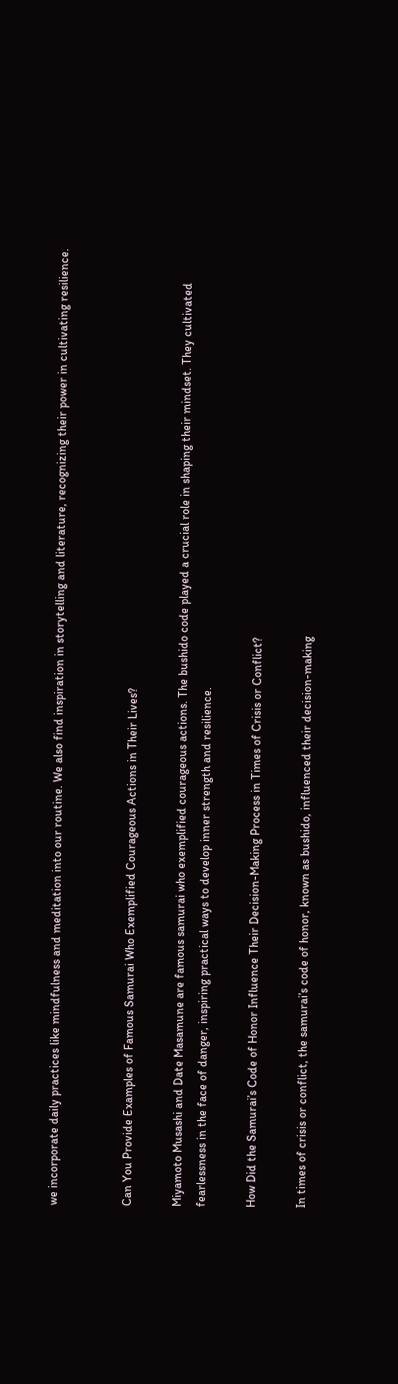we incorporate daily practices like mindfulness and meditation into our routine. We also find inspiration in storytelling and literature, recognizing their power in cultivating resilience.


Can You Provide Examples of Famous Samurai Who Exemplified Courageous Actions in Their Lives?

Miyamoto Musashi and Date Masamune are famous samurai who exemplified courageous actions. The bushido code played a crucial role in shaping their mindset. They cultivated fearlessness in the face of danger, inspiring practical ways to develop inner strength and resilience.

How Did the Samurai’s Code of Honor Influence Their Decision-Making Process in Times of Crisis or Conflict?

In times of crisis or conflict, the samurai’s code of honor, known as bushido, influenced their decision-making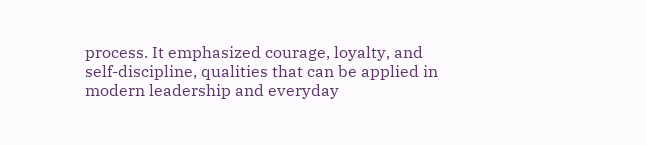process. It emphasized courage, loyalty, and self-discipline, qualities that can be applied in modern leadership and everyday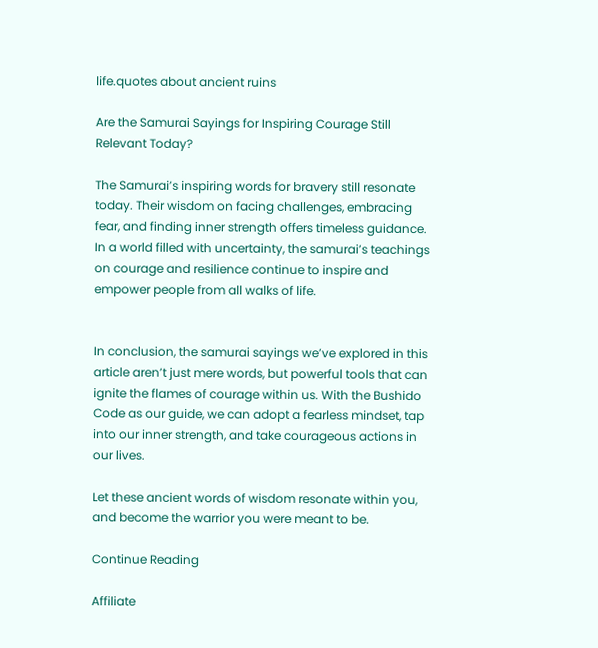life.quotes about ancient ruins

Are the Samurai Sayings for Inspiring Courage Still Relevant Today?

The Samurai’s inspiring words for bravery still resonate today. Their wisdom on facing challenges, embracing fear, and finding inner strength offers timeless guidance. In a world filled with uncertainty, the samurai’s teachings on courage and resilience continue to inspire and empower people from all walks of life.


In conclusion, the samurai sayings we’ve explored in this article aren’t just mere words, but powerful tools that can ignite the flames of courage within us. With the Bushido Code as our guide, we can adopt a fearless mindset, tap into our inner strength, and take courageous actions in our lives.

Let these ancient words of wisdom resonate within you, and become the warrior you were meant to be.

Continue Reading

Affiliate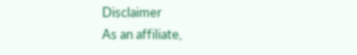Disclaimer
As an affiliate,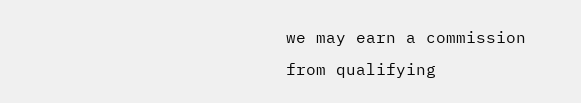we may earn a commission from qualifying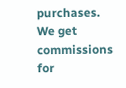purchases. We get commissions for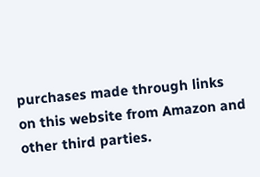purchases made through links on this website from Amazon and other third parties.